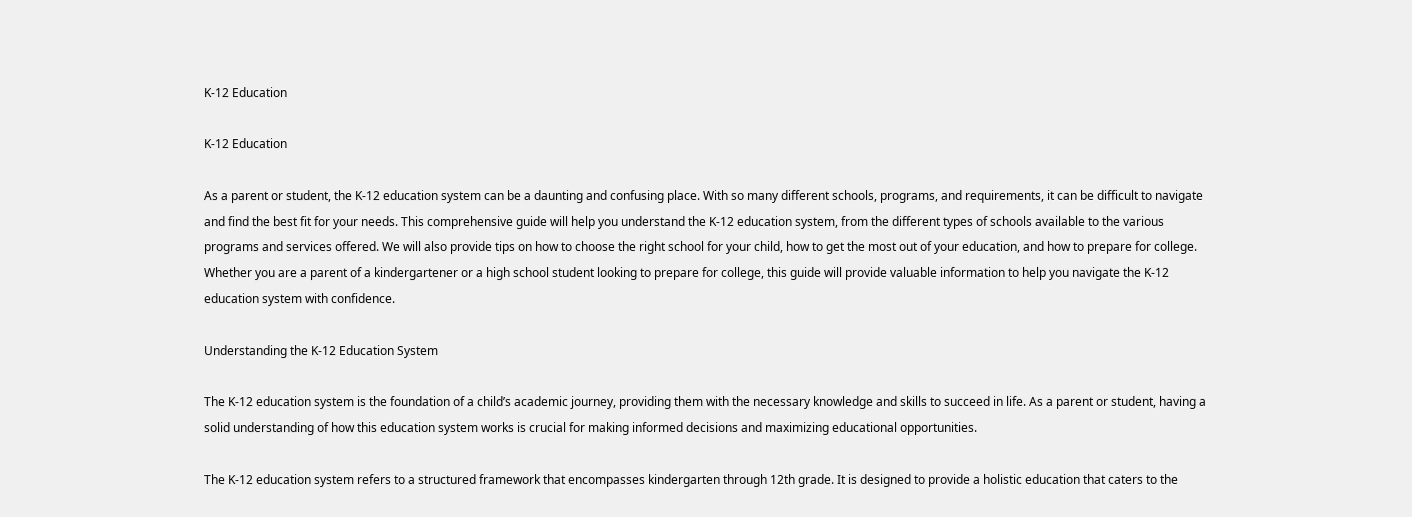K-12 Education

K-12 Education

As a parent or student, the K-12 education system can be a daunting and confusing place. With so many different schools, programs, and requirements, it can be difficult to navigate and find the best fit for your needs. This comprehensive guide will help you understand the K-12 education system, from the different types of schools available to the various programs and services offered. We will also provide tips on how to choose the right school for your child, how to get the most out of your education, and how to prepare for college. Whether you are a parent of a kindergartener or a high school student looking to prepare for college, this guide will provide valuable information to help you navigate the K-12 education system with confidence.

Understanding the K-12 Education System

The K-12 education system is the foundation of a child’s academic journey, providing them with the necessary knowledge and skills to succeed in life. As a parent or student, having a solid understanding of how this education system works is crucial for making informed decisions and maximizing educational opportunities.

The K-12 education system refers to a structured framework that encompasses kindergarten through 12th grade. It is designed to provide a holistic education that caters to the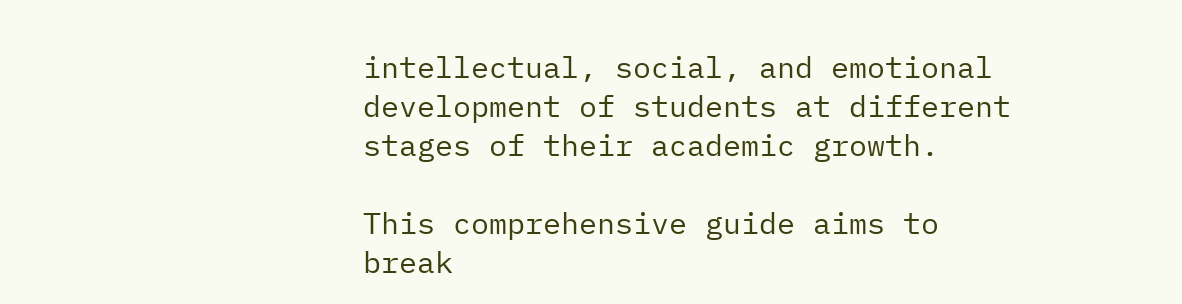intellectual, social, and emotional development of students at different stages of their academic growth.

This comprehensive guide aims to break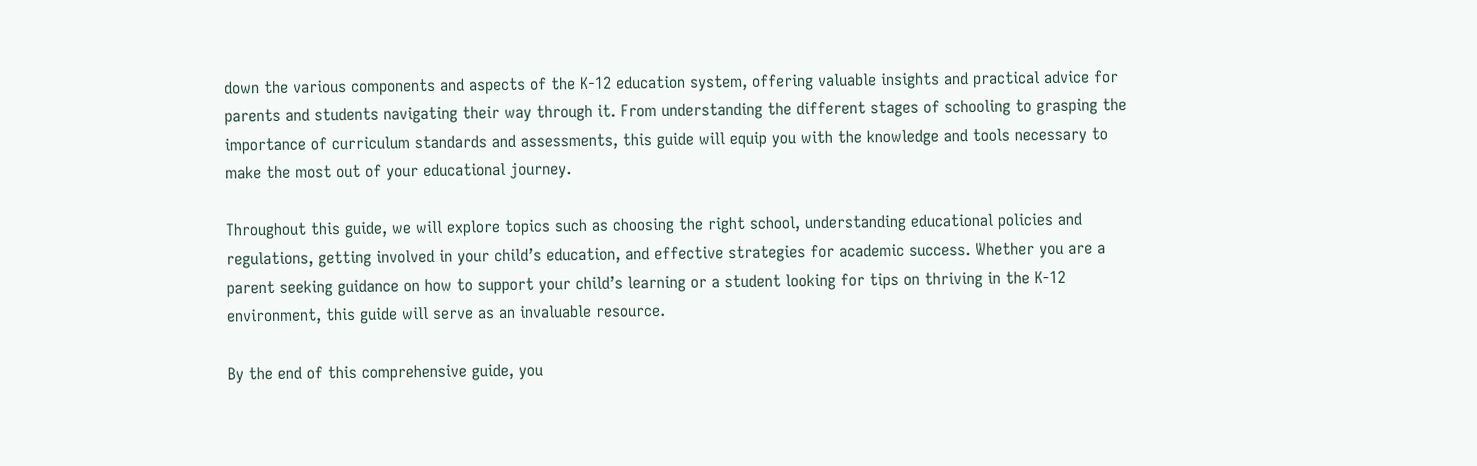down the various components and aspects of the K-12 education system, offering valuable insights and practical advice for parents and students navigating their way through it. From understanding the different stages of schooling to grasping the importance of curriculum standards and assessments, this guide will equip you with the knowledge and tools necessary to make the most out of your educational journey.

Throughout this guide, we will explore topics such as choosing the right school, understanding educational policies and regulations, getting involved in your child’s education, and effective strategies for academic success. Whether you are a parent seeking guidance on how to support your child’s learning or a student looking for tips on thriving in the K-12 environment, this guide will serve as an invaluable resource.

By the end of this comprehensive guide, you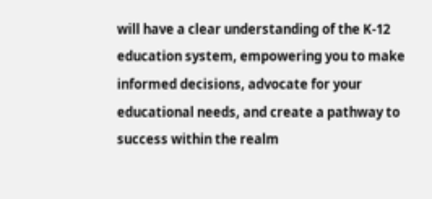will have a clear understanding of the K-12 education system, empowering you to make informed decisions, advocate for your educational needs, and create a pathway to success within the realm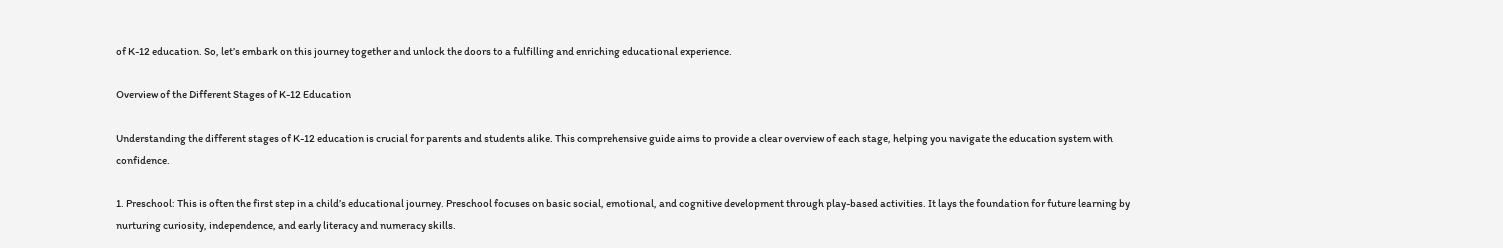of K-12 education. So, let’s embark on this journey together and unlock the doors to a fulfilling and enriching educational experience.

Overview of the Different Stages of K-12 Education

Understanding the different stages of K-12 education is crucial for parents and students alike. This comprehensive guide aims to provide a clear overview of each stage, helping you navigate the education system with confidence.

1. Preschool: This is often the first step in a child’s educational journey. Preschool focuses on basic social, emotional, and cognitive development through play-based activities. It lays the foundation for future learning by nurturing curiosity, independence, and early literacy and numeracy skills.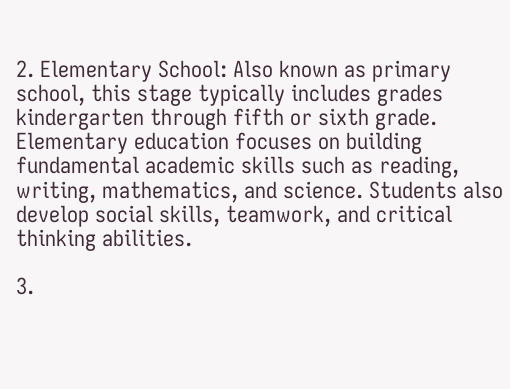2. Elementary School: Also known as primary school, this stage typically includes grades kindergarten through fifth or sixth grade. Elementary education focuses on building fundamental academic skills such as reading, writing, mathematics, and science. Students also develop social skills, teamwork, and critical thinking abilities.

3.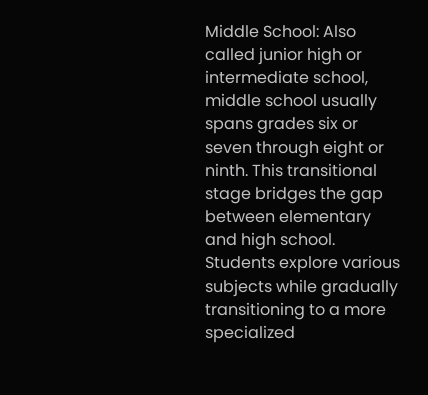Middle School: Also called junior high or intermediate school, middle school usually spans grades six or seven through eight or ninth. This transitional stage bridges the gap between elementary and high school. Students explore various subjects while gradually transitioning to a more specialized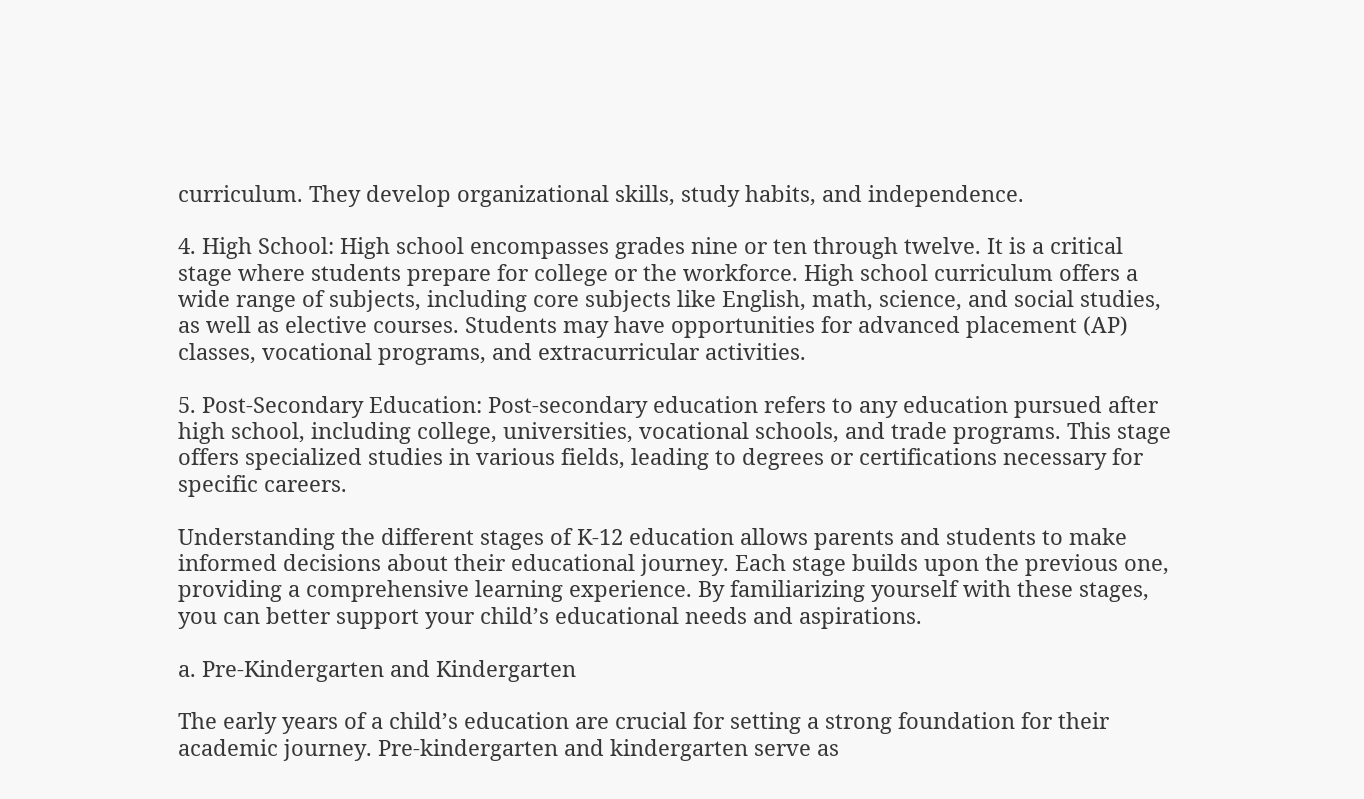curriculum. They develop organizational skills, study habits, and independence.

4. High School: High school encompasses grades nine or ten through twelve. It is a critical stage where students prepare for college or the workforce. High school curriculum offers a wide range of subjects, including core subjects like English, math, science, and social studies, as well as elective courses. Students may have opportunities for advanced placement (AP) classes, vocational programs, and extracurricular activities.

5. Post-Secondary Education: Post-secondary education refers to any education pursued after high school, including college, universities, vocational schools, and trade programs. This stage offers specialized studies in various fields, leading to degrees or certifications necessary for specific careers.

Understanding the different stages of K-12 education allows parents and students to make informed decisions about their educational journey. Each stage builds upon the previous one, providing a comprehensive learning experience. By familiarizing yourself with these stages, you can better support your child’s educational needs and aspirations.

a. Pre-Kindergarten and Kindergarten

The early years of a child’s education are crucial for setting a strong foundation for their academic journey. Pre-kindergarten and kindergarten serve as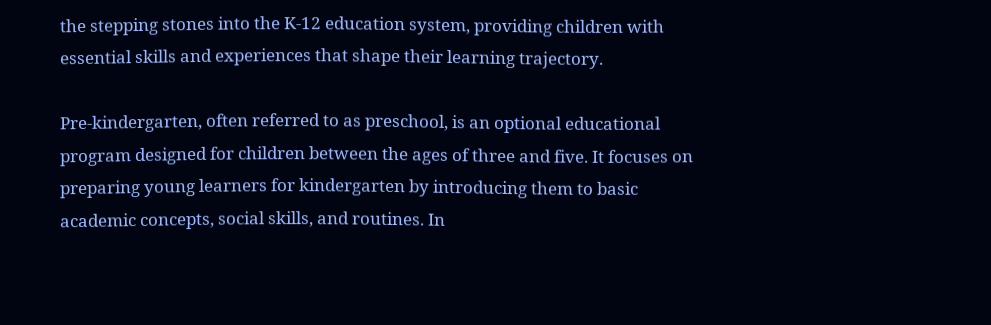the stepping stones into the K-12 education system, providing children with essential skills and experiences that shape their learning trajectory.

Pre-kindergarten, often referred to as preschool, is an optional educational program designed for children between the ages of three and five. It focuses on preparing young learners for kindergarten by introducing them to basic academic concepts, social skills, and routines. In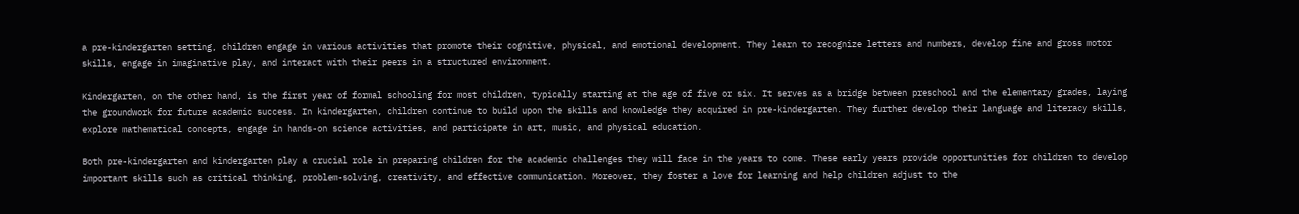a pre-kindergarten setting, children engage in various activities that promote their cognitive, physical, and emotional development. They learn to recognize letters and numbers, develop fine and gross motor skills, engage in imaginative play, and interact with their peers in a structured environment.

Kindergarten, on the other hand, is the first year of formal schooling for most children, typically starting at the age of five or six. It serves as a bridge between preschool and the elementary grades, laying the groundwork for future academic success. In kindergarten, children continue to build upon the skills and knowledge they acquired in pre-kindergarten. They further develop their language and literacy skills, explore mathematical concepts, engage in hands-on science activities, and participate in art, music, and physical education.

Both pre-kindergarten and kindergarten play a crucial role in preparing children for the academic challenges they will face in the years to come. These early years provide opportunities for children to develop important skills such as critical thinking, problem-solving, creativity, and effective communication. Moreover, they foster a love for learning and help children adjust to the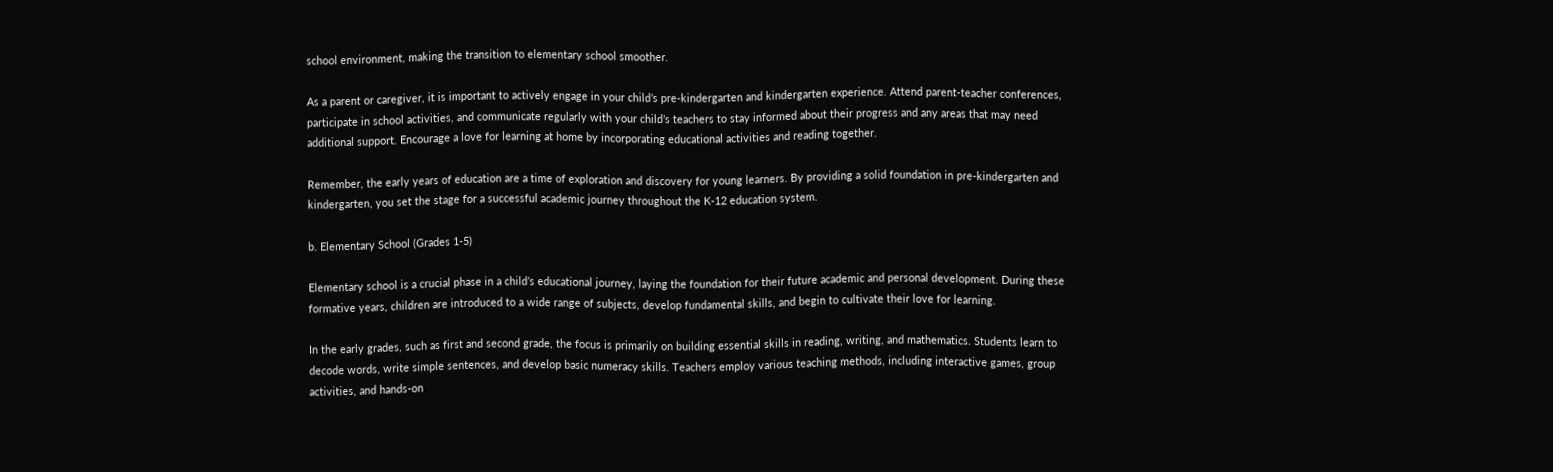school environment, making the transition to elementary school smoother.

As a parent or caregiver, it is important to actively engage in your child’s pre-kindergarten and kindergarten experience. Attend parent-teacher conferences, participate in school activities, and communicate regularly with your child’s teachers to stay informed about their progress and any areas that may need additional support. Encourage a love for learning at home by incorporating educational activities and reading together.

Remember, the early years of education are a time of exploration and discovery for young learners. By providing a solid foundation in pre-kindergarten and kindergarten, you set the stage for a successful academic journey throughout the K-12 education system.

b. Elementary School (Grades 1-5)

Elementary school is a crucial phase in a child’s educational journey, laying the foundation for their future academic and personal development. During these formative years, children are introduced to a wide range of subjects, develop fundamental skills, and begin to cultivate their love for learning.

In the early grades, such as first and second grade, the focus is primarily on building essential skills in reading, writing, and mathematics. Students learn to decode words, write simple sentences, and develop basic numeracy skills. Teachers employ various teaching methods, including interactive games, group activities, and hands-on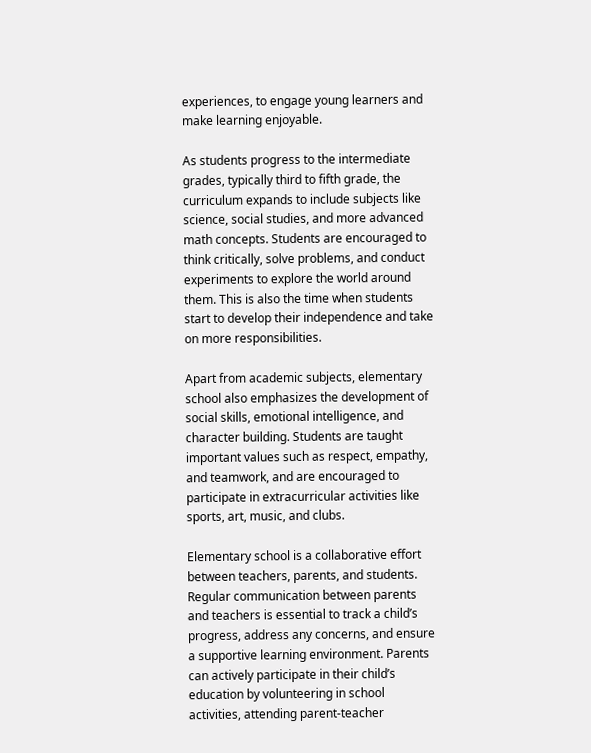experiences, to engage young learners and make learning enjoyable.

As students progress to the intermediate grades, typically third to fifth grade, the curriculum expands to include subjects like science, social studies, and more advanced math concepts. Students are encouraged to think critically, solve problems, and conduct experiments to explore the world around them. This is also the time when students start to develop their independence and take on more responsibilities.

Apart from academic subjects, elementary school also emphasizes the development of social skills, emotional intelligence, and character building. Students are taught important values such as respect, empathy, and teamwork, and are encouraged to participate in extracurricular activities like sports, art, music, and clubs.

Elementary school is a collaborative effort between teachers, parents, and students. Regular communication between parents and teachers is essential to track a child’s progress, address any concerns, and ensure a supportive learning environment. Parents can actively participate in their child’s education by volunteering in school activities, attending parent-teacher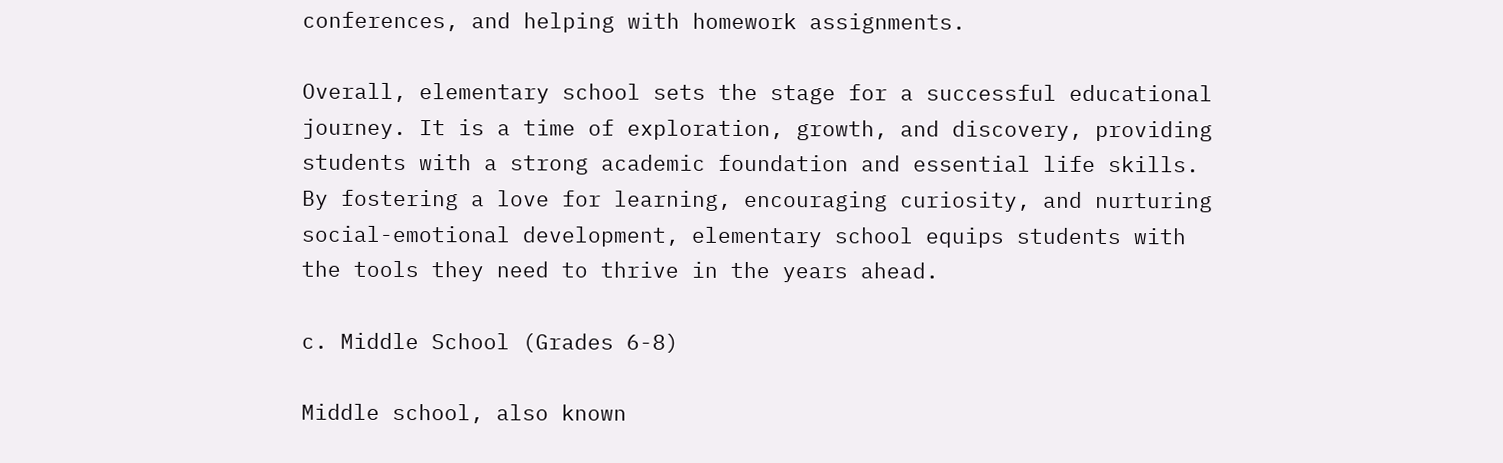conferences, and helping with homework assignments.

Overall, elementary school sets the stage for a successful educational journey. It is a time of exploration, growth, and discovery, providing students with a strong academic foundation and essential life skills. By fostering a love for learning, encouraging curiosity, and nurturing social-emotional development, elementary school equips students with the tools they need to thrive in the years ahead.

c. Middle School (Grades 6-8)

Middle school, also known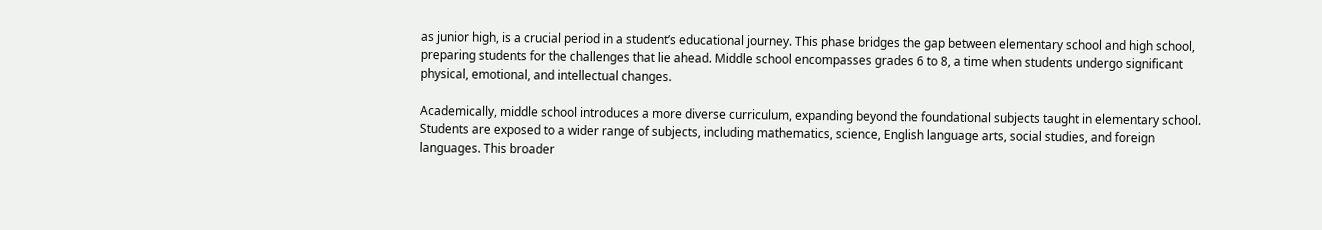as junior high, is a crucial period in a student’s educational journey. This phase bridges the gap between elementary school and high school, preparing students for the challenges that lie ahead. Middle school encompasses grades 6 to 8, a time when students undergo significant physical, emotional, and intellectual changes.

Academically, middle school introduces a more diverse curriculum, expanding beyond the foundational subjects taught in elementary school. Students are exposed to a wider range of subjects, including mathematics, science, English language arts, social studies, and foreign languages. This broader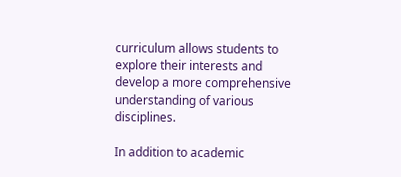curriculum allows students to explore their interests and develop a more comprehensive understanding of various disciplines.

In addition to academic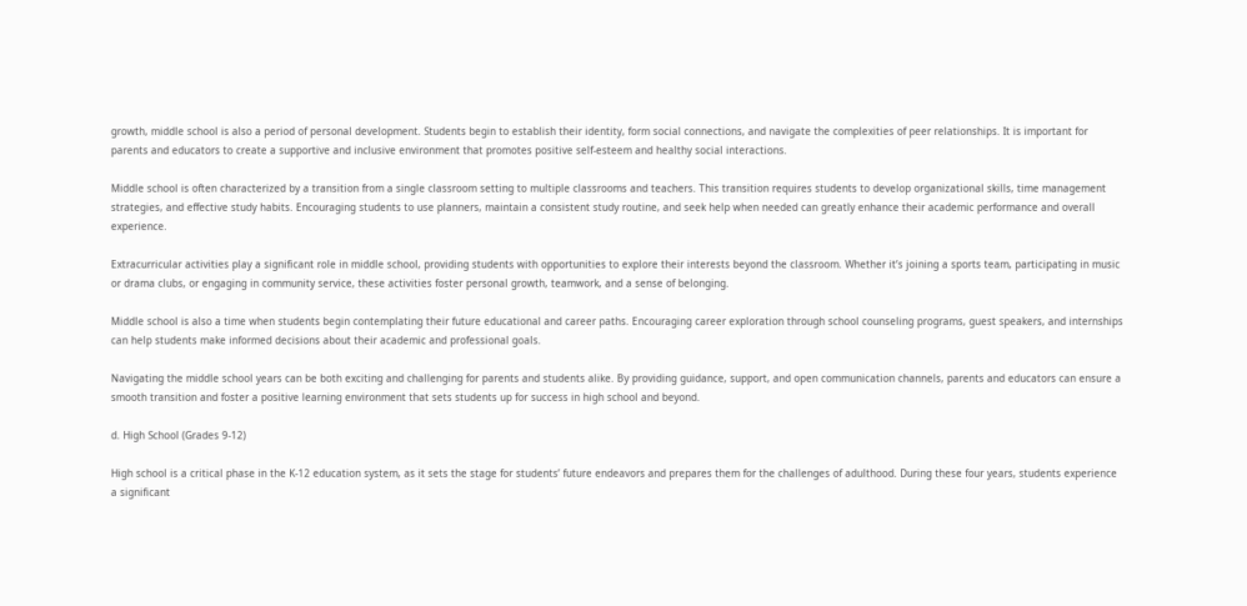growth, middle school is also a period of personal development. Students begin to establish their identity, form social connections, and navigate the complexities of peer relationships. It is important for parents and educators to create a supportive and inclusive environment that promotes positive self-esteem and healthy social interactions.

Middle school is often characterized by a transition from a single classroom setting to multiple classrooms and teachers. This transition requires students to develop organizational skills, time management strategies, and effective study habits. Encouraging students to use planners, maintain a consistent study routine, and seek help when needed can greatly enhance their academic performance and overall experience.

Extracurricular activities play a significant role in middle school, providing students with opportunities to explore their interests beyond the classroom. Whether it’s joining a sports team, participating in music or drama clubs, or engaging in community service, these activities foster personal growth, teamwork, and a sense of belonging.

Middle school is also a time when students begin contemplating their future educational and career paths. Encouraging career exploration through school counseling programs, guest speakers, and internships can help students make informed decisions about their academic and professional goals.

Navigating the middle school years can be both exciting and challenging for parents and students alike. By providing guidance, support, and open communication channels, parents and educators can ensure a smooth transition and foster a positive learning environment that sets students up for success in high school and beyond.

d. High School (Grades 9-12)

High school is a critical phase in the K-12 education system, as it sets the stage for students’ future endeavors and prepares them for the challenges of adulthood. During these four years, students experience a significant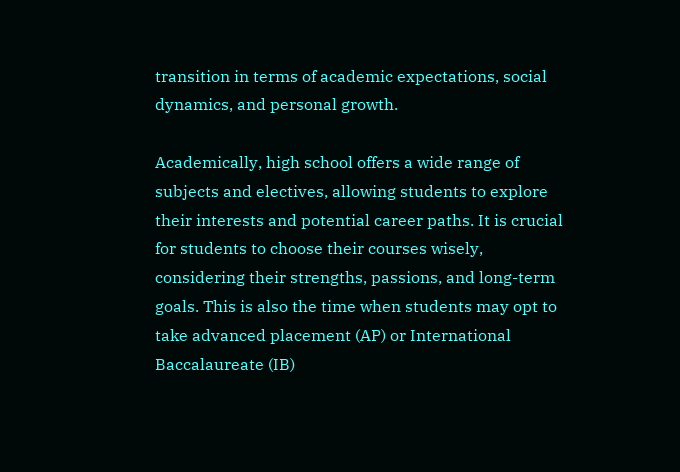transition in terms of academic expectations, social dynamics, and personal growth.

Academically, high school offers a wide range of subjects and electives, allowing students to explore their interests and potential career paths. It is crucial for students to choose their courses wisely, considering their strengths, passions, and long-term goals. This is also the time when students may opt to take advanced placement (AP) or International Baccalaureate (IB)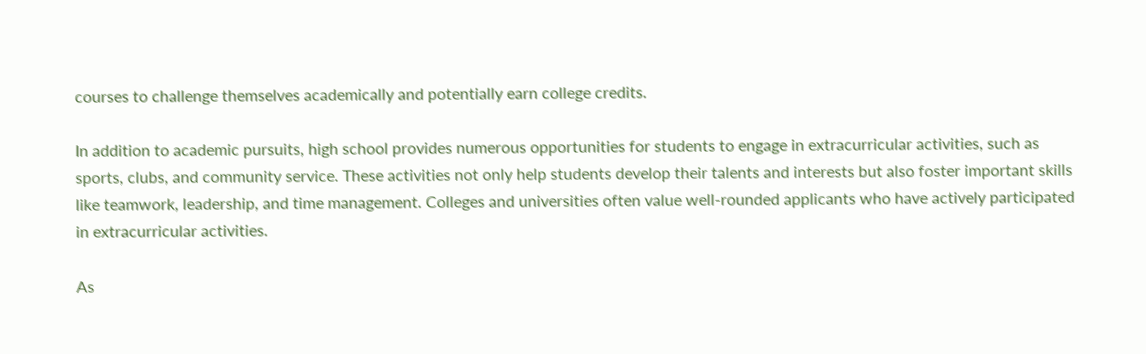courses to challenge themselves academically and potentially earn college credits.

In addition to academic pursuits, high school provides numerous opportunities for students to engage in extracurricular activities, such as sports, clubs, and community service. These activities not only help students develop their talents and interests but also foster important skills like teamwork, leadership, and time management. Colleges and universities often value well-rounded applicants who have actively participated in extracurricular activities.

As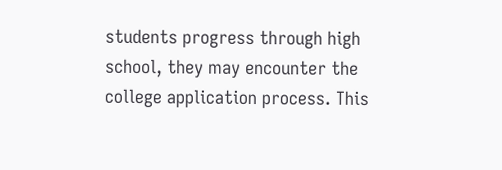students progress through high school, they may encounter the college application process. This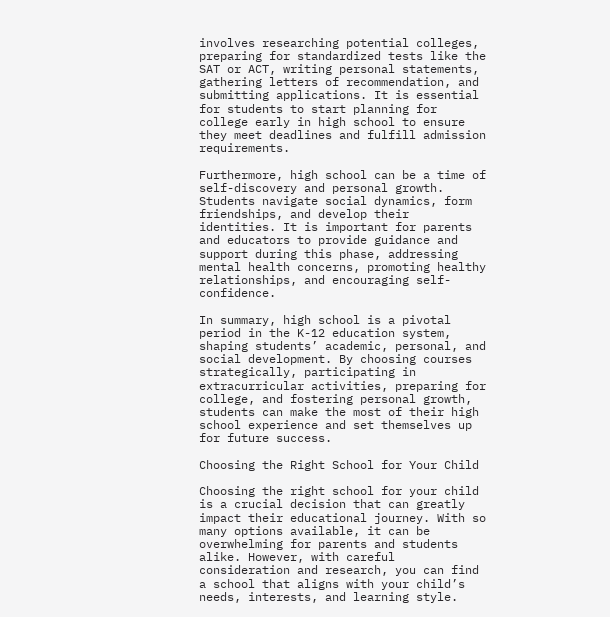involves researching potential colleges, preparing for standardized tests like the SAT or ACT, writing personal statements, gathering letters of recommendation, and submitting applications. It is essential for students to start planning for college early in high school to ensure they meet deadlines and fulfill admission requirements.

Furthermore, high school can be a time of self-discovery and personal growth. Students navigate social dynamics, form friendships, and develop their identities. It is important for parents and educators to provide guidance and support during this phase, addressing mental health concerns, promoting healthy relationships, and encouraging self-confidence.

In summary, high school is a pivotal period in the K-12 education system, shaping students’ academic, personal, and social development. By choosing courses strategically, participating in extracurricular activities, preparing for college, and fostering personal growth, students can make the most of their high school experience and set themselves up for future success.

Choosing the Right School for Your Child

Choosing the right school for your child is a crucial decision that can greatly impact their educational journey. With so many options available, it can be overwhelming for parents and students alike. However, with careful consideration and research, you can find a school that aligns with your child’s needs, interests, and learning style.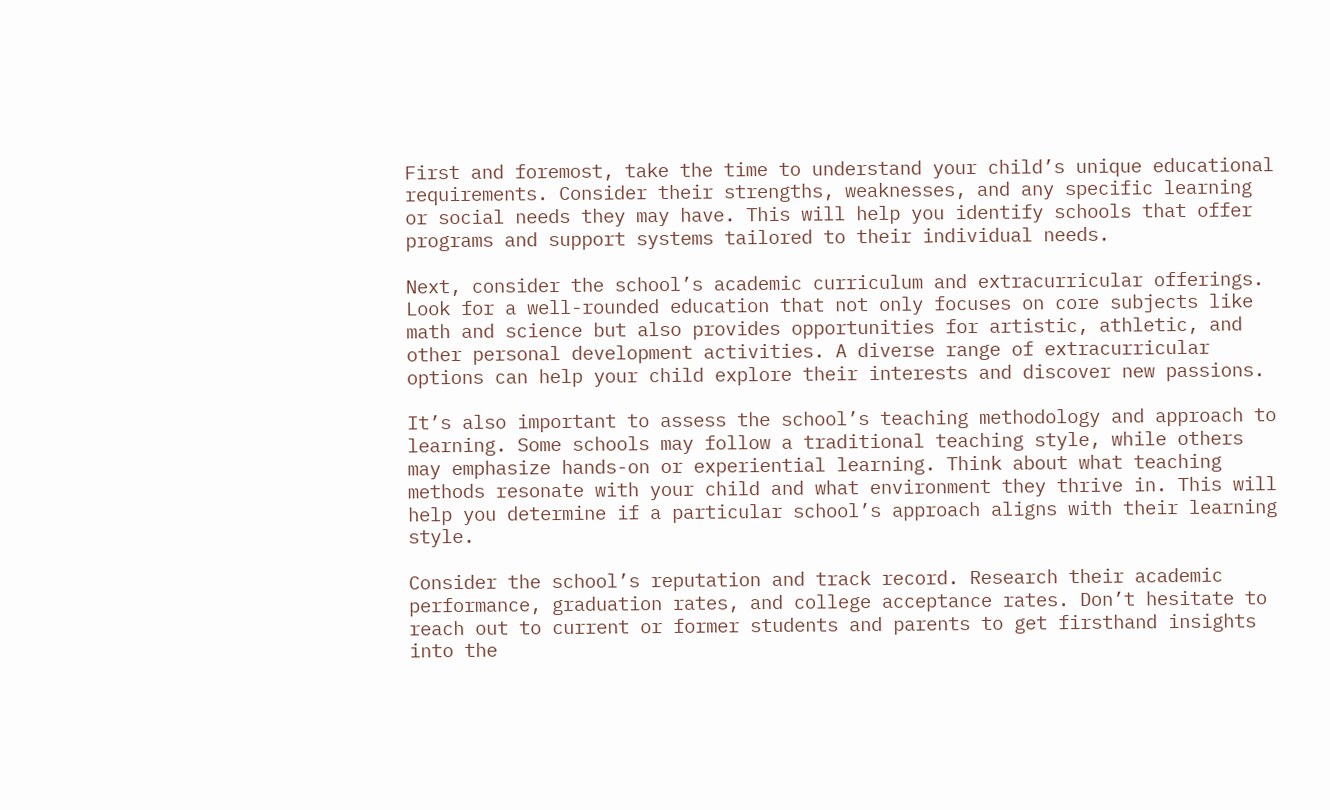First and foremost, take the time to understand your child’s unique educational requirements. Consider their strengths, weaknesses, and any specific learning or social needs they may have. This will help you identify schools that offer programs and support systems tailored to their individual needs.

Next, consider the school’s academic curriculum and extracurricular offerings. Look for a well-rounded education that not only focuses on core subjects like math and science but also provides opportunities for artistic, athletic, and other personal development activities. A diverse range of extracurricular options can help your child explore their interests and discover new passions.

It’s also important to assess the school’s teaching methodology and approach to learning. Some schools may follow a traditional teaching style, while others may emphasize hands-on or experiential learning. Think about what teaching methods resonate with your child and what environment they thrive in. This will help you determine if a particular school’s approach aligns with their learning style.

Consider the school’s reputation and track record. Research their academic performance, graduation rates, and college acceptance rates. Don’t hesitate to reach out to current or former students and parents to get firsthand insights into the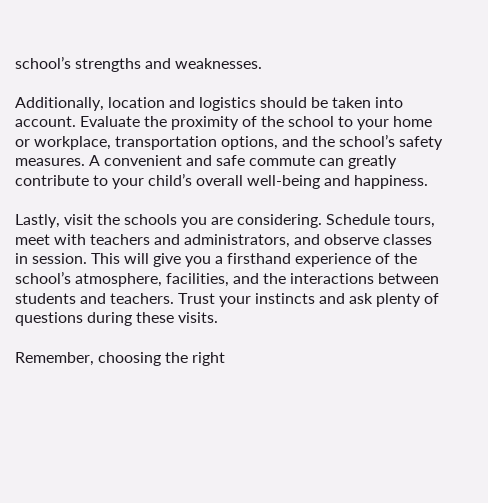school’s strengths and weaknesses.

Additionally, location and logistics should be taken into account. Evaluate the proximity of the school to your home or workplace, transportation options, and the school’s safety measures. A convenient and safe commute can greatly contribute to your child’s overall well-being and happiness.

Lastly, visit the schools you are considering. Schedule tours, meet with teachers and administrators, and observe classes in session. This will give you a firsthand experience of the school’s atmosphere, facilities, and the interactions between students and teachers. Trust your instincts and ask plenty of questions during these visits.

Remember, choosing the right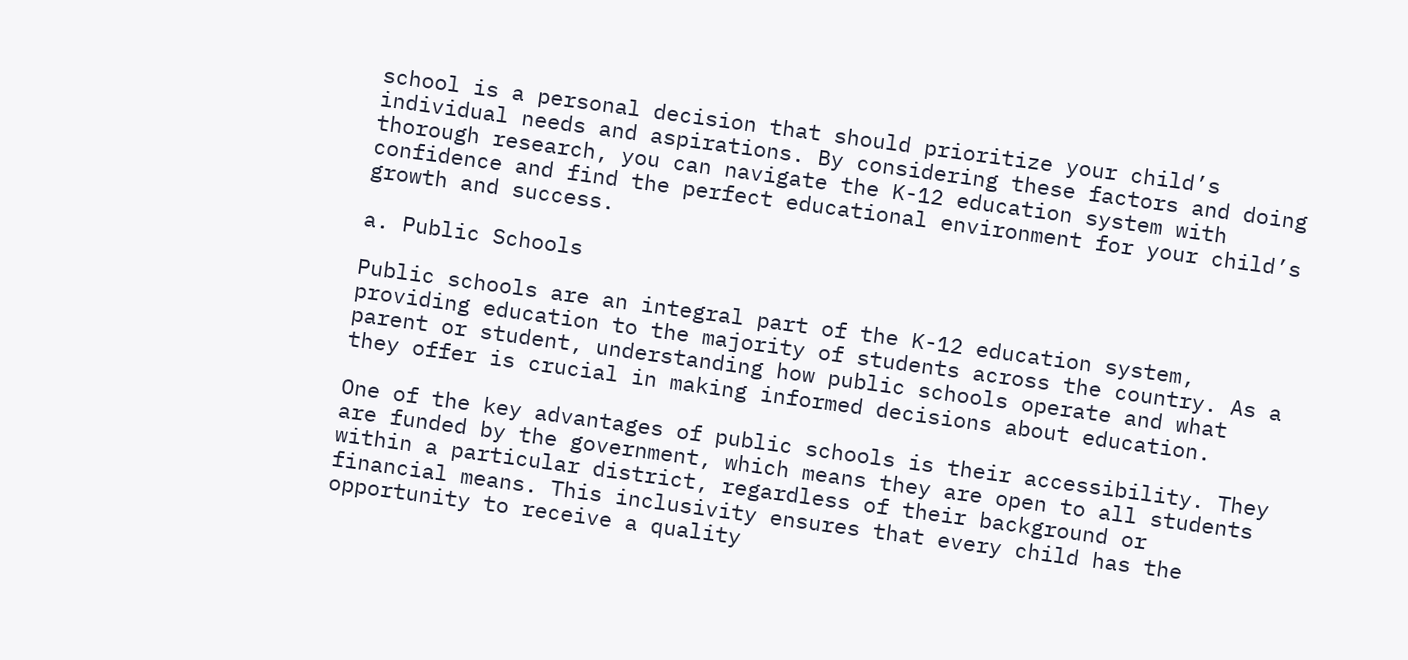school is a personal decision that should prioritize your child’s individual needs and aspirations. By considering these factors and doing thorough research, you can navigate the K-12 education system with confidence and find the perfect educational environment for your child’s growth and success.

a. Public Schools

Public schools are an integral part of the K-12 education system, providing education to the majority of students across the country. As a parent or student, understanding how public schools operate and what they offer is crucial in making informed decisions about education.

One of the key advantages of public schools is their accessibility. They are funded by the government, which means they are open to all students within a particular district, regardless of their background or financial means. This inclusivity ensures that every child has the opportunity to receive a quality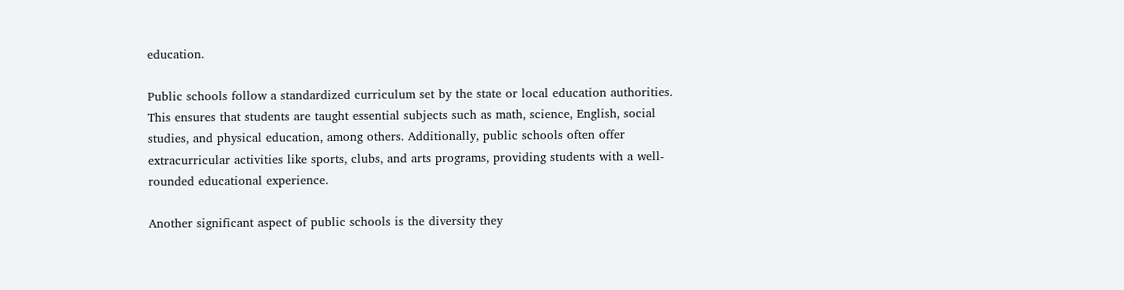education.

Public schools follow a standardized curriculum set by the state or local education authorities. This ensures that students are taught essential subjects such as math, science, English, social studies, and physical education, among others. Additionally, public schools often offer extracurricular activities like sports, clubs, and arts programs, providing students with a well-rounded educational experience.

Another significant aspect of public schools is the diversity they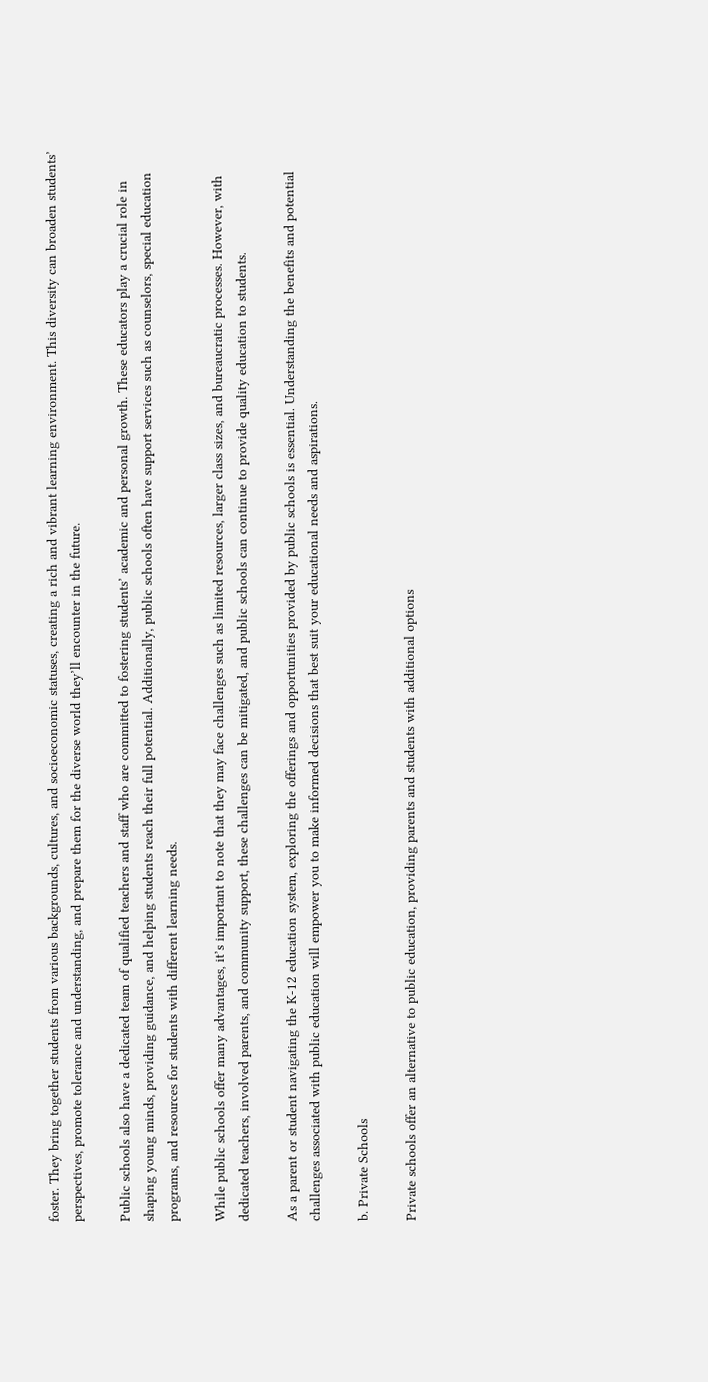foster. They bring together students from various backgrounds, cultures, and socioeconomic statuses, creating a rich and vibrant learning environment. This diversity can broaden students’ perspectives, promote tolerance and understanding, and prepare them for the diverse world they’ll encounter in the future.

Public schools also have a dedicated team of qualified teachers and staff who are committed to fostering students’ academic and personal growth. These educators play a crucial role in shaping young minds, providing guidance, and helping students reach their full potential. Additionally, public schools often have support services such as counselors, special education programs, and resources for students with different learning needs.

While public schools offer many advantages, it’s important to note that they may face challenges such as limited resources, larger class sizes, and bureaucratic processes. However, with dedicated teachers, involved parents, and community support, these challenges can be mitigated, and public schools can continue to provide quality education to students.

As a parent or student navigating the K-12 education system, exploring the offerings and opportunities provided by public schools is essential. Understanding the benefits and potential challenges associated with public education will empower you to make informed decisions that best suit your educational needs and aspirations.

b. Private Schools

Private schools offer an alternative to public education, providing parents and students with additional options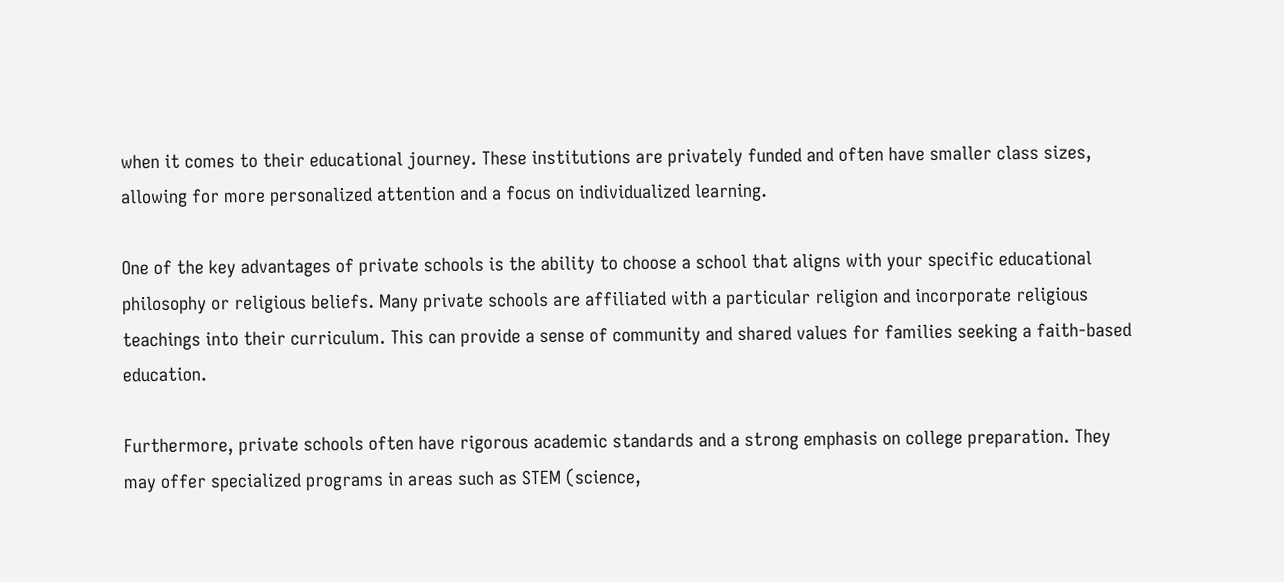when it comes to their educational journey. These institutions are privately funded and often have smaller class sizes, allowing for more personalized attention and a focus on individualized learning.

One of the key advantages of private schools is the ability to choose a school that aligns with your specific educational philosophy or religious beliefs. Many private schools are affiliated with a particular religion and incorporate religious teachings into their curriculum. This can provide a sense of community and shared values for families seeking a faith-based education.

Furthermore, private schools often have rigorous academic standards and a strong emphasis on college preparation. They may offer specialized programs in areas such as STEM (science,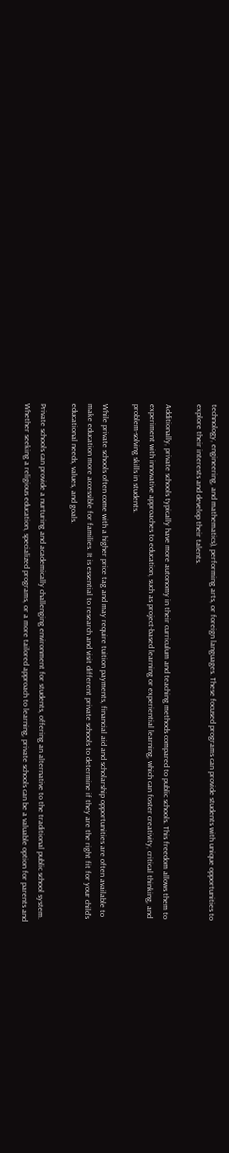technology, engineering, and mathematics), performing arts, or foreign languages. These focused programs can provide students with unique opportunities to explore their interests and develop their talents.

Additionally, private schools typically have more autonomy in their curriculum and teaching methods compared to public schools. This freedom allows them to experiment with innovative approaches to education, such as project-based learning or experiential learning, which can foster creativity, critical thinking, and problem-solving skills in students.

While private schools often come with a higher price tag and may require tuition payments, financial aid and scholarship opportunities are often available to make education more accessible for families. It is essential to research and visit different private schools to determine if they are the right fit for your child’s educational needs, values, and goals.

Private schools can provide a nurturing and academically challenging environment for students, offering an alternative to the traditional public school system. Whether seeking a religious education, specialized programs, or a more tailored approach to learning, private schools can be a valuable option for parents and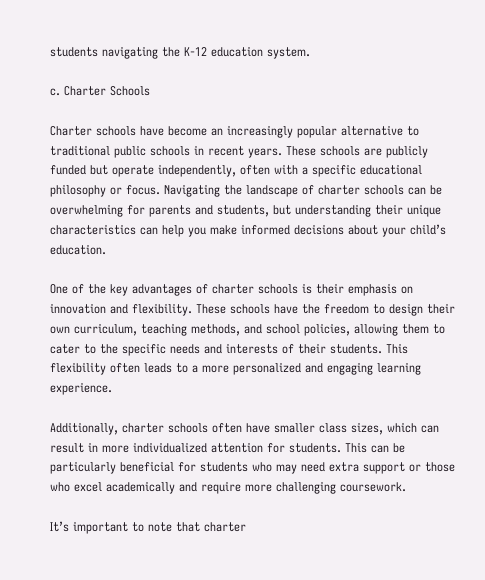students navigating the K-12 education system.

c. Charter Schools

Charter schools have become an increasingly popular alternative to traditional public schools in recent years. These schools are publicly funded but operate independently, often with a specific educational philosophy or focus. Navigating the landscape of charter schools can be overwhelming for parents and students, but understanding their unique characteristics can help you make informed decisions about your child’s education.

One of the key advantages of charter schools is their emphasis on innovation and flexibility. These schools have the freedom to design their own curriculum, teaching methods, and school policies, allowing them to cater to the specific needs and interests of their students. This flexibility often leads to a more personalized and engaging learning experience.

Additionally, charter schools often have smaller class sizes, which can result in more individualized attention for students. This can be particularly beneficial for students who may need extra support or those who excel academically and require more challenging coursework.

It’s important to note that charter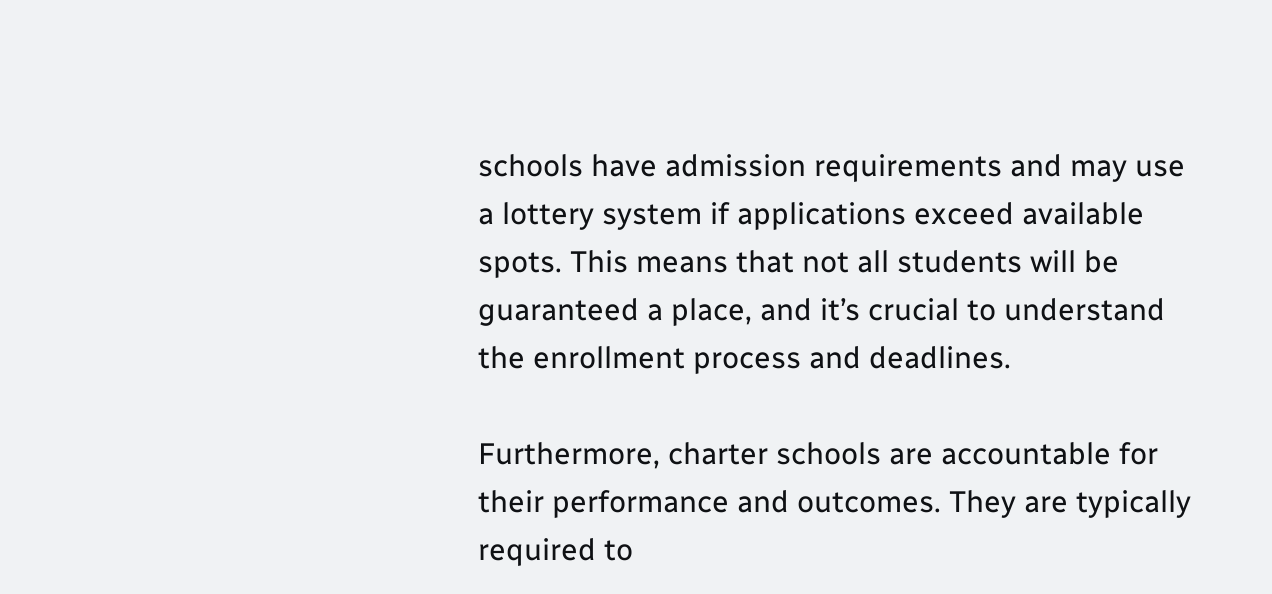schools have admission requirements and may use a lottery system if applications exceed available spots. This means that not all students will be guaranteed a place, and it’s crucial to understand the enrollment process and deadlines.

Furthermore, charter schools are accountable for their performance and outcomes. They are typically required to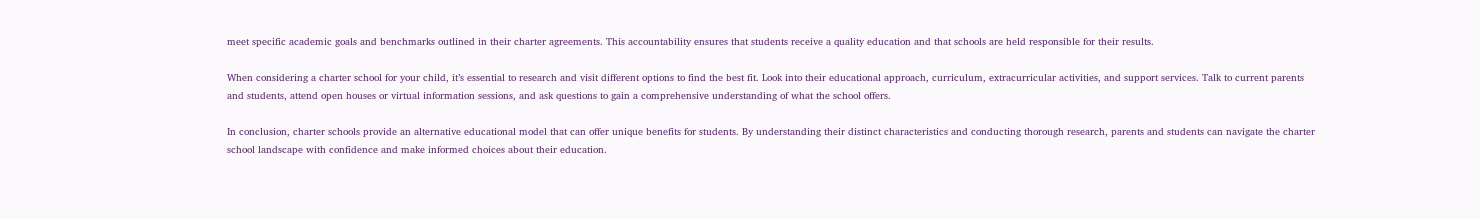meet specific academic goals and benchmarks outlined in their charter agreements. This accountability ensures that students receive a quality education and that schools are held responsible for their results.

When considering a charter school for your child, it’s essential to research and visit different options to find the best fit. Look into their educational approach, curriculum, extracurricular activities, and support services. Talk to current parents and students, attend open houses or virtual information sessions, and ask questions to gain a comprehensive understanding of what the school offers.

In conclusion, charter schools provide an alternative educational model that can offer unique benefits for students. By understanding their distinct characteristics and conducting thorough research, parents and students can navigate the charter school landscape with confidence and make informed choices about their education.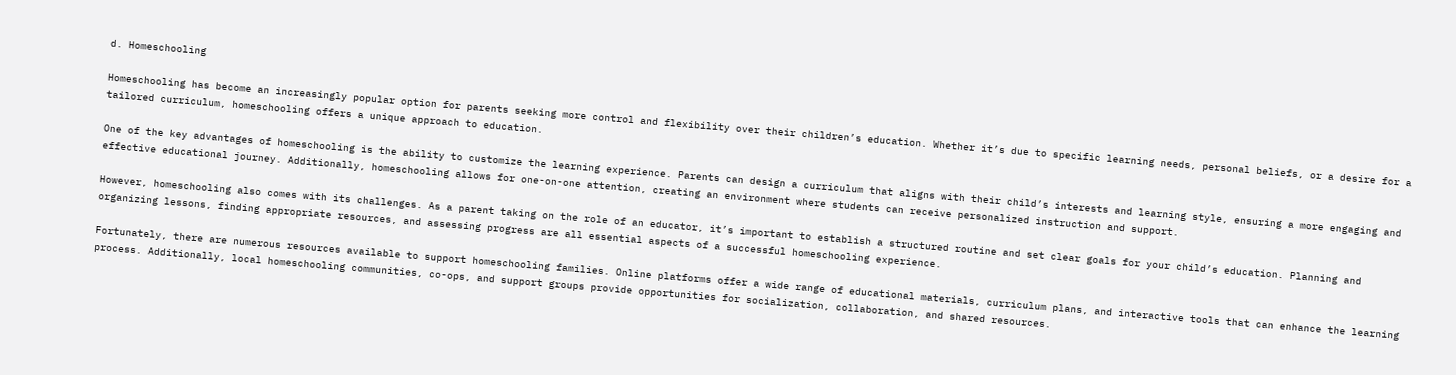d. Homeschooling

Homeschooling has become an increasingly popular option for parents seeking more control and flexibility over their children’s education. Whether it’s due to specific learning needs, personal beliefs, or a desire for a tailored curriculum, homeschooling offers a unique approach to education.

One of the key advantages of homeschooling is the ability to customize the learning experience. Parents can design a curriculum that aligns with their child’s interests and learning style, ensuring a more engaging and effective educational journey. Additionally, homeschooling allows for one-on-one attention, creating an environment where students can receive personalized instruction and support.

However, homeschooling also comes with its challenges. As a parent taking on the role of an educator, it’s important to establish a structured routine and set clear goals for your child’s education. Planning and organizing lessons, finding appropriate resources, and assessing progress are all essential aspects of a successful homeschooling experience.

Fortunately, there are numerous resources available to support homeschooling families. Online platforms offer a wide range of educational materials, curriculum plans, and interactive tools that can enhance the learning process. Additionally, local homeschooling communities, co-ops, and support groups provide opportunities for socialization, collaboration, and shared resources.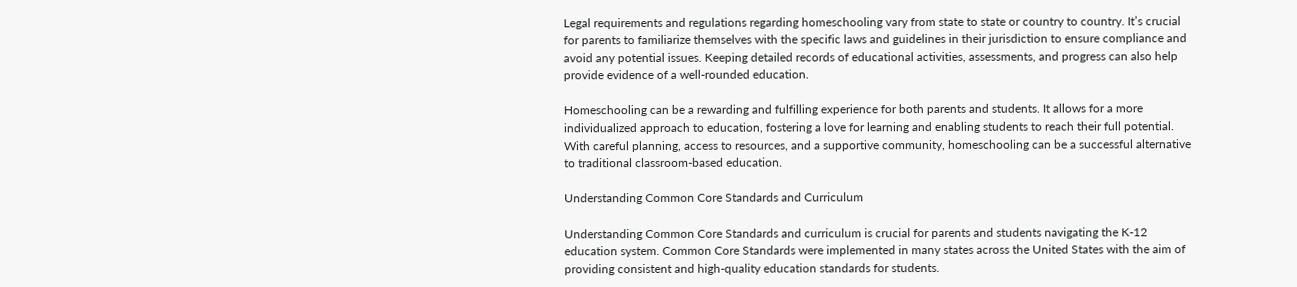Legal requirements and regulations regarding homeschooling vary from state to state or country to country. It’s crucial for parents to familiarize themselves with the specific laws and guidelines in their jurisdiction to ensure compliance and avoid any potential issues. Keeping detailed records of educational activities, assessments, and progress can also help provide evidence of a well-rounded education.

Homeschooling can be a rewarding and fulfilling experience for both parents and students. It allows for a more individualized approach to education, fostering a love for learning and enabling students to reach their full potential. With careful planning, access to resources, and a supportive community, homeschooling can be a successful alternative to traditional classroom-based education.

Understanding Common Core Standards and Curriculum

Understanding Common Core Standards and curriculum is crucial for parents and students navigating the K-12 education system. Common Core Standards were implemented in many states across the United States with the aim of providing consistent and high-quality education standards for students.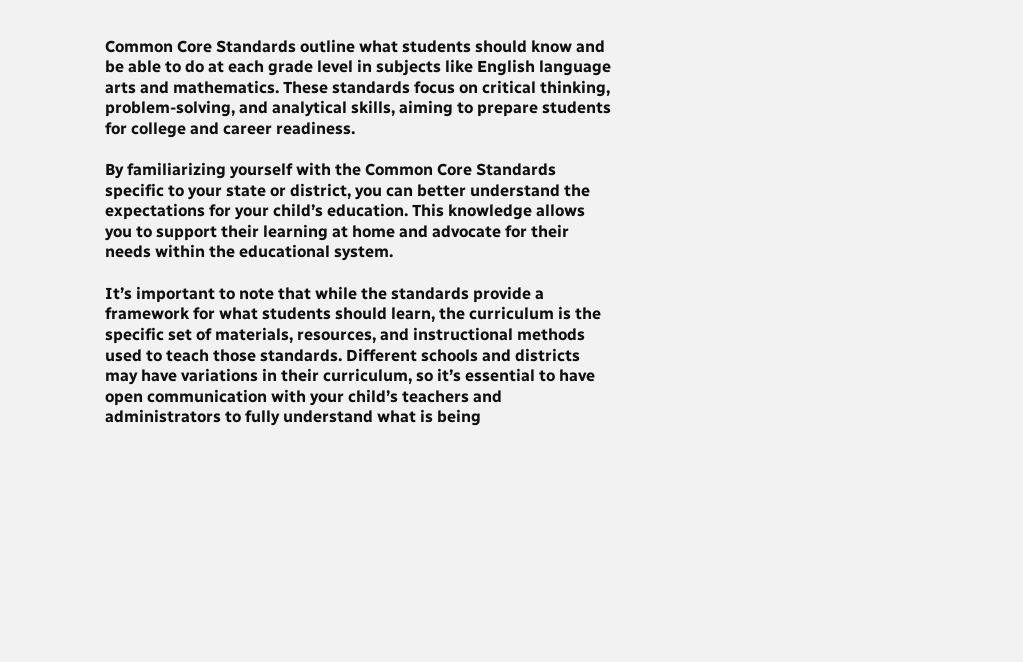Common Core Standards outline what students should know and be able to do at each grade level in subjects like English language arts and mathematics. These standards focus on critical thinking, problem-solving, and analytical skills, aiming to prepare students for college and career readiness.

By familiarizing yourself with the Common Core Standards specific to your state or district, you can better understand the expectations for your child’s education. This knowledge allows you to support their learning at home and advocate for their needs within the educational system.

It’s important to note that while the standards provide a framework for what students should learn, the curriculum is the specific set of materials, resources, and instructional methods used to teach those standards. Different schools and districts may have variations in their curriculum, so it’s essential to have open communication with your child’s teachers and administrators to fully understand what is being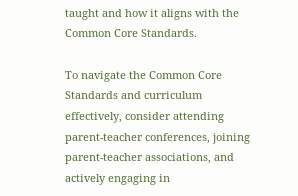taught and how it aligns with the Common Core Standards.

To navigate the Common Core Standards and curriculum effectively, consider attending parent-teacher conferences, joining parent-teacher associations, and actively engaging in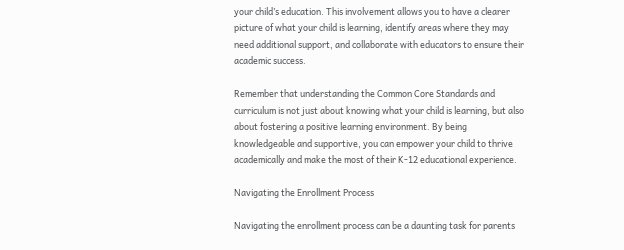your child’s education. This involvement allows you to have a clearer picture of what your child is learning, identify areas where they may need additional support, and collaborate with educators to ensure their academic success.

Remember that understanding the Common Core Standards and curriculum is not just about knowing what your child is learning, but also about fostering a positive learning environment. By being knowledgeable and supportive, you can empower your child to thrive academically and make the most of their K-12 educational experience.

Navigating the Enrollment Process

Navigating the enrollment process can be a daunting task for parents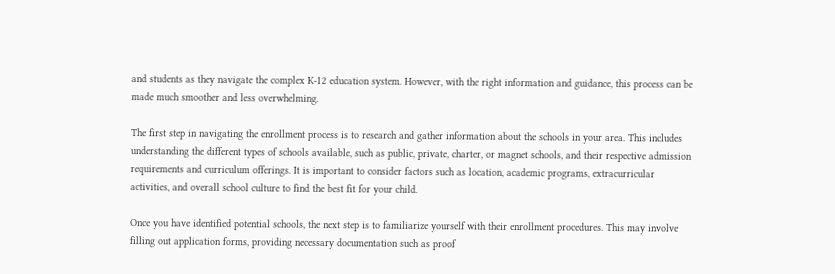and students as they navigate the complex K-12 education system. However, with the right information and guidance, this process can be made much smoother and less overwhelming.

The first step in navigating the enrollment process is to research and gather information about the schools in your area. This includes understanding the different types of schools available, such as public, private, charter, or magnet schools, and their respective admission requirements and curriculum offerings. It is important to consider factors such as location, academic programs, extracurricular activities, and overall school culture to find the best fit for your child.

Once you have identified potential schools, the next step is to familiarize yourself with their enrollment procedures. This may involve filling out application forms, providing necessary documentation such as proof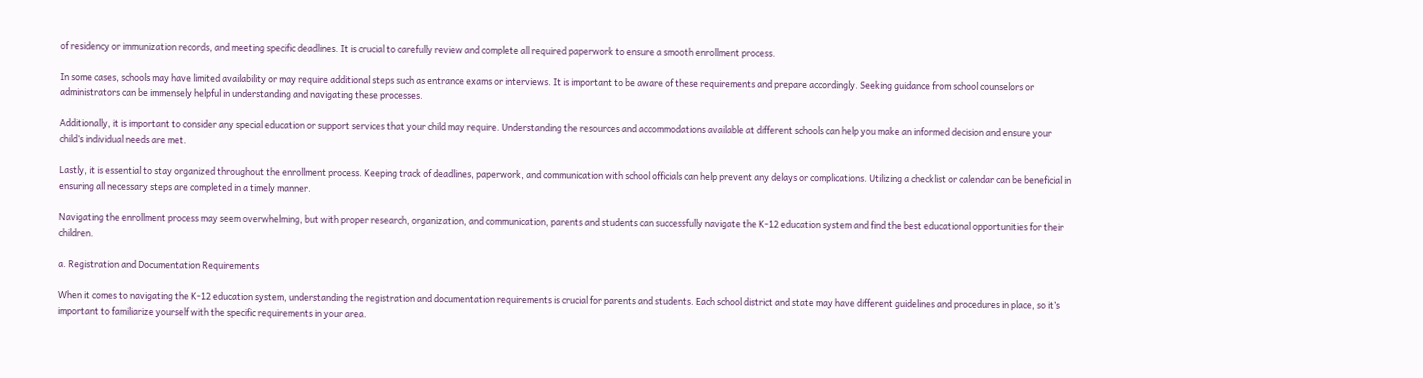of residency or immunization records, and meeting specific deadlines. It is crucial to carefully review and complete all required paperwork to ensure a smooth enrollment process.

In some cases, schools may have limited availability or may require additional steps such as entrance exams or interviews. It is important to be aware of these requirements and prepare accordingly. Seeking guidance from school counselors or administrators can be immensely helpful in understanding and navigating these processes.

Additionally, it is important to consider any special education or support services that your child may require. Understanding the resources and accommodations available at different schools can help you make an informed decision and ensure your child’s individual needs are met.

Lastly, it is essential to stay organized throughout the enrollment process. Keeping track of deadlines, paperwork, and communication with school officials can help prevent any delays or complications. Utilizing a checklist or calendar can be beneficial in ensuring all necessary steps are completed in a timely manner.

Navigating the enrollment process may seem overwhelming, but with proper research, organization, and communication, parents and students can successfully navigate the K-12 education system and find the best educational opportunities for their children.

a. Registration and Documentation Requirements

When it comes to navigating the K-12 education system, understanding the registration and documentation requirements is crucial for parents and students. Each school district and state may have different guidelines and procedures in place, so it’s important to familiarize yourself with the specific requirements in your area.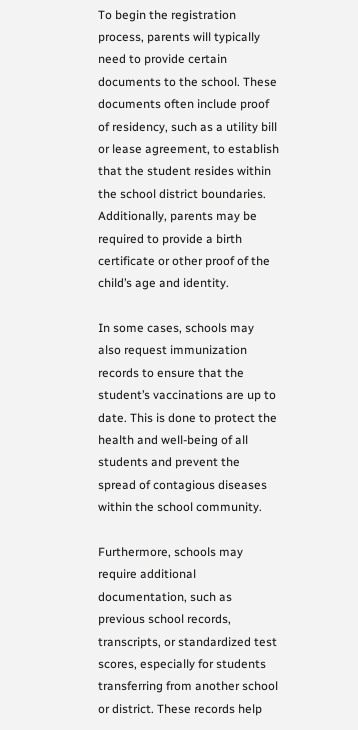To begin the registration process, parents will typically need to provide certain documents to the school. These documents often include proof of residency, such as a utility bill or lease agreement, to establish that the student resides within the school district boundaries. Additionally, parents may be required to provide a birth certificate or other proof of the child’s age and identity.

In some cases, schools may also request immunization records to ensure that the student’s vaccinations are up to date. This is done to protect the health and well-being of all students and prevent the spread of contagious diseases within the school community.

Furthermore, schools may require additional documentation, such as previous school records, transcripts, or standardized test scores, especially for students transferring from another school or district. These records help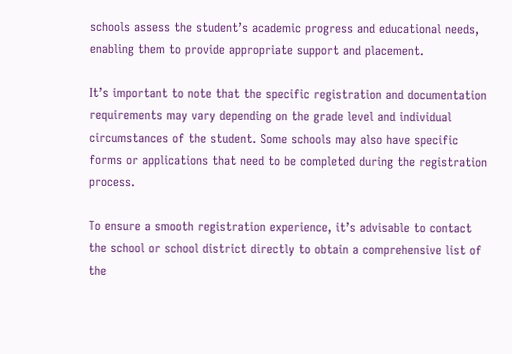schools assess the student’s academic progress and educational needs, enabling them to provide appropriate support and placement.

It’s important to note that the specific registration and documentation requirements may vary depending on the grade level and individual circumstances of the student. Some schools may also have specific forms or applications that need to be completed during the registration process.

To ensure a smooth registration experience, it’s advisable to contact the school or school district directly to obtain a comprehensive list of the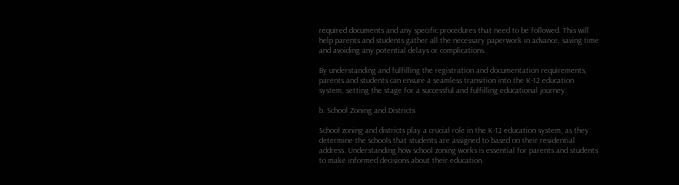required documents and any specific procedures that need to be followed. This will help parents and students gather all the necessary paperwork in advance, saving time and avoiding any potential delays or complications.

By understanding and fulfilling the registration and documentation requirements, parents and students can ensure a seamless transition into the K-12 education system, setting the stage for a successful and fulfilling educational journey.

b. School Zoning and Districts

School zoning and districts play a crucial role in the K-12 education system, as they determine the schools that students are assigned to based on their residential address. Understanding how school zoning works is essential for parents and students to make informed decisions about their education.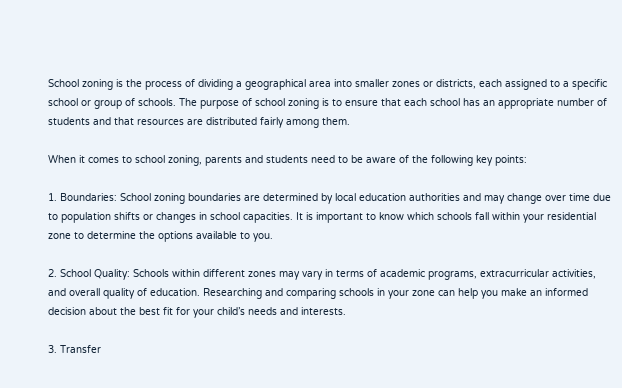School zoning is the process of dividing a geographical area into smaller zones or districts, each assigned to a specific school or group of schools. The purpose of school zoning is to ensure that each school has an appropriate number of students and that resources are distributed fairly among them.

When it comes to school zoning, parents and students need to be aware of the following key points:

1. Boundaries: School zoning boundaries are determined by local education authorities and may change over time due to population shifts or changes in school capacities. It is important to know which schools fall within your residential zone to determine the options available to you.

2. School Quality: Schools within different zones may vary in terms of academic programs, extracurricular activities, and overall quality of education. Researching and comparing schools in your zone can help you make an informed decision about the best fit for your child’s needs and interests.

3. Transfer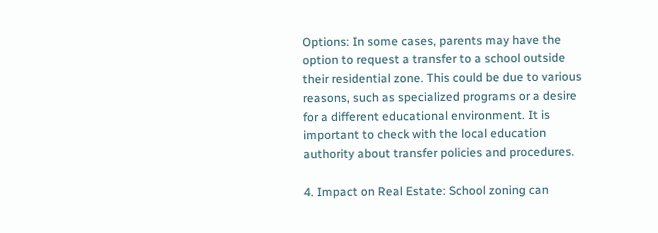Options: In some cases, parents may have the option to request a transfer to a school outside their residential zone. This could be due to various reasons, such as specialized programs or a desire for a different educational environment. It is important to check with the local education authority about transfer policies and procedures.

4. Impact on Real Estate: School zoning can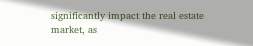significantly impact the real estate market, as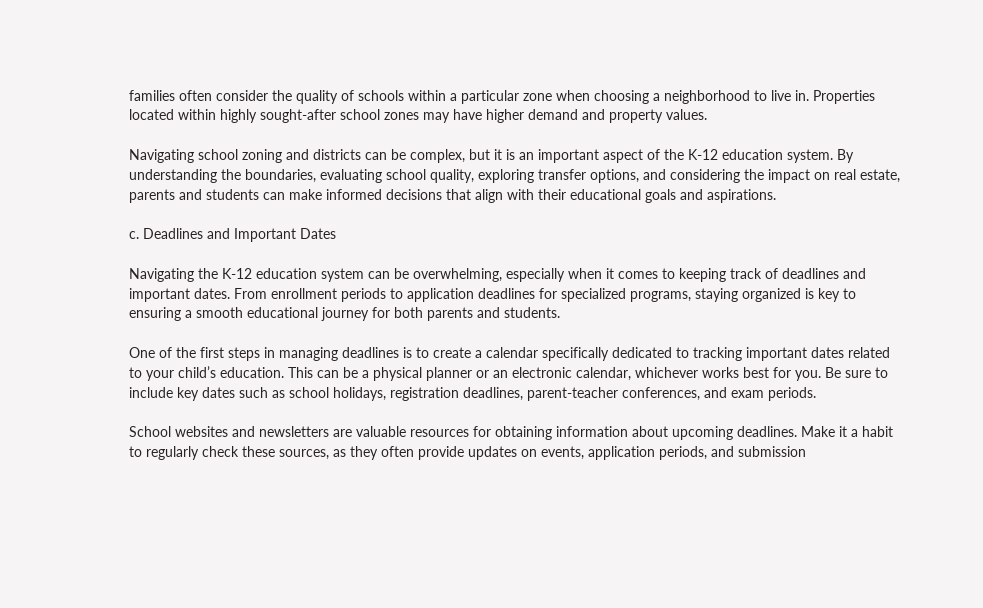families often consider the quality of schools within a particular zone when choosing a neighborhood to live in. Properties located within highly sought-after school zones may have higher demand and property values.

Navigating school zoning and districts can be complex, but it is an important aspect of the K-12 education system. By understanding the boundaries, evaluating school quality, exploring transfer options, and considering the impact on real estate, parents and students can make informed decisions that align with their educational goals and aspirations.

c. Deadlines and Important Dates

Navigating the K-12 education system can be overwhelming, especially when it comes to keeping track of deadlines and important dates. From enrollment periods to application deadlines for specialized programs, staying organized is key to ensuring a smooth educational journey for both parents and students.

One of the first steps in managing deadlines is to create a calendar specifically dedicated to tracking important dates related to your child’s education. This can be a physical planner or an electronic calendar, whichever works best for you. Be sure to include key dates such as school holidays, registration deadlines, parent-teacher conferences, and exam periods.

School websites and newsletters are valuable resources for obtaining information about upcoming deadlines. Make it a habit to regularly check these sources, as they often provide updates on events, application periods, and submission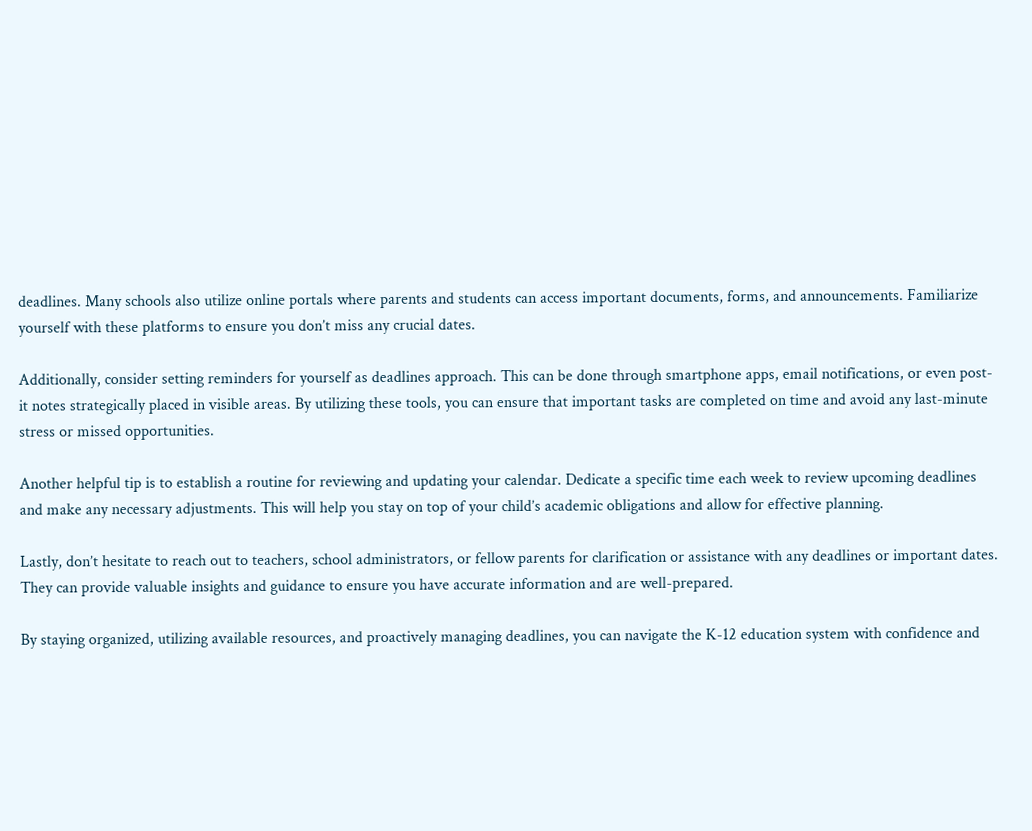deadlines. Many schools also utilize online portals where parents and students can access important documents, forms, and announcements. Familiarize yourself with these platforms to ensure you don’t miss any crucial dates.

Additionally, consider setting reminders for yourself as deadlines approach. This can be done through smartphone apps, email notifications, or even post-it notes strategically placed in visible areas. By utilizing these tools, you can ensure that important tasks are completed on time and avoid any last-minute stress or missed opportunities.

Another helpful tip is to establish a routine for reviewing and updating your calendar. Dedicate a specific time each week to review upcoming deadlines and make any necessary adjustments. This will help you stay on top of your child’s academic obligations and allow for effective planning.

Lastly, don’t hesitate to reach out to teachers, school administrators, or fellow parents for clarification or assistance with any deadlines or important dates. They can provide valuable insights and guidance to ensure you have accurate information and are well-prepared.

By staying organized, utilizing available resources, and proactively managing deadlines, you can navigate the K-12 education system with confidence and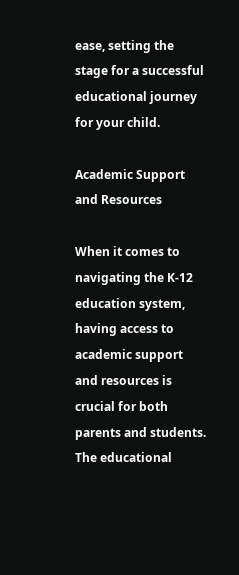ease, setting the stage for a successful educational journey for your child.

Academic Support and Resources

When it comes to navigating the K-12 education system, having access to academic support and resources is crucial for both parents and students. The educational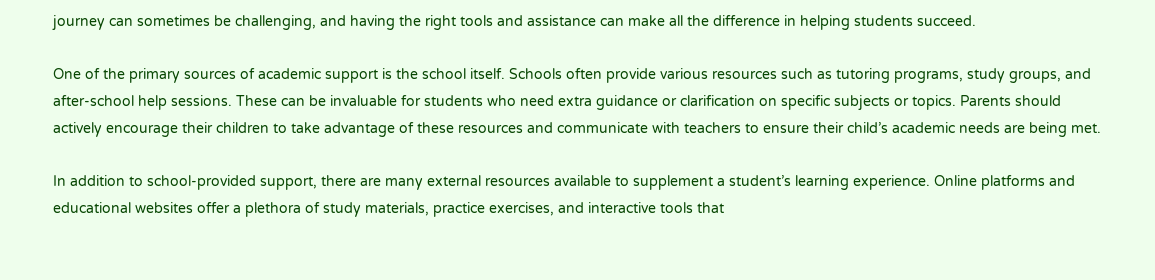journey can sometimes be challenging, and having the right tools and assistance can make all the difference in helping students succeed.

One of the primary sources of academic support is the school itself. Schools often provide various resources such as tutoring programs, study groups, and after-school help sessions. These can be invaluable for students who need extra guidance or clarification on specific subjects or topics. Parents should actively encourage their children to take advantage of these resources and communicate with teachers to ensure their child’s academic needs are being met.

In addition to school-provided support, there are many external resources available to supplement a student’s learning experience. Online platforms and educational websites offer a plethora of study materials, practice exercises, and interactive tools that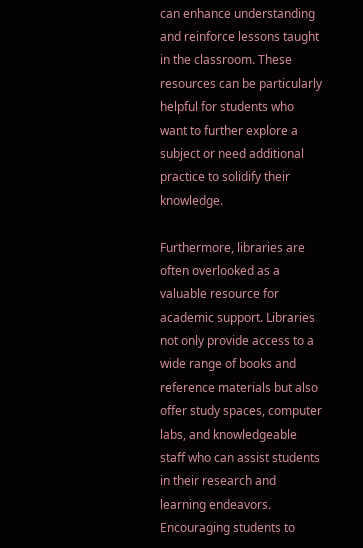can enhance understanding and reinforce lessons taught in the classroom. These resources can be particularly helpful for students who want to further explore a subject or need additional practice to solidify their knowledge.

Furthermore, libraries are often overlooked as a valuable resource for academic support. Libraries not only provide access to a wide range of books and reference materials but also offer study spaces, computer labs, and knowledgeable staff who can assist students in their research and learning endeavors. Encouraging students to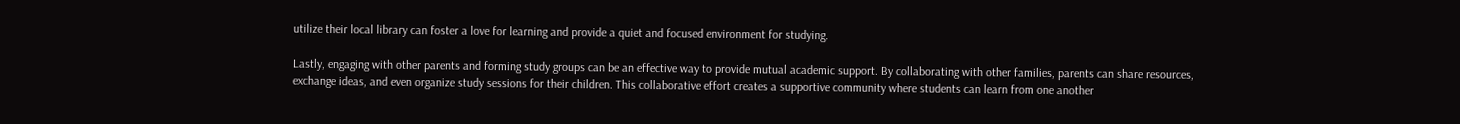utilize their local library can foster a love for learning and provide a quiet and focused environment for studying.

Lastly, engaging with other parents and forming study groups can be an effective way to provide mutual academic support. By collaborating with other families, parents can share resources, exchange ideas, and even organize study sessions for their children. This collaborative effort creates a supportive community where students can learn from one another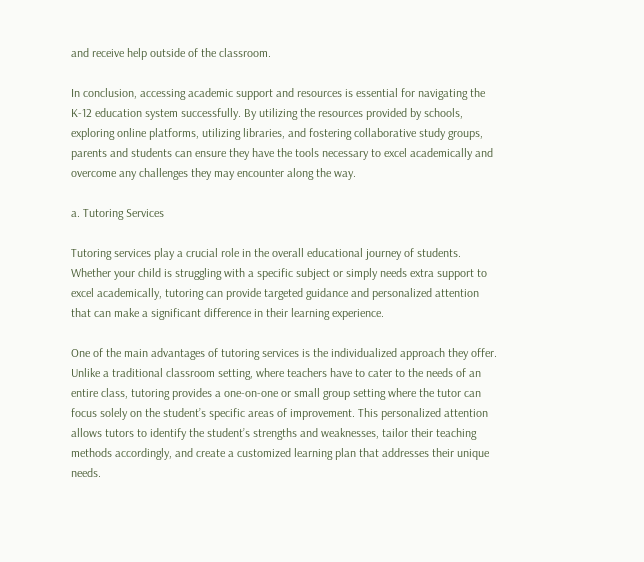and receive help outside of the classroom.

In conclusion, accessing academic support and resources is essential for navigating the K-12 education system successfully. By utilizing the resources provided by schools, exploring online platforms, utilizing libraries, and fostering collaborative study groups, parents and students can ensure they have the tools necessary to excel academically and overcome any challenges they may encounter along the way.

a. Tutoring Services

Tutoring services play a crucial role in the overall educational journey of students. Whether your child is struggling with a specific subject or simply needs extra support to excel academically, tutoring can provide targeted guidance and personalized attention that can make a significant difference in their learning experience.

One of the main advantages of tutoring services is the individualized approach they offer. Unlike a traditional classroom setting, where teachers have to cater to the needs of an entire class, tutoring provides a one-on-one or small group setting where the tutor can focus solely on the student’s specific areas of improvement. This personalized attention allows tutors to identify the student’s strengths and weaknesses, tailor their teaching methods accordingly, and create a customized learning plan that addresses their unique needs.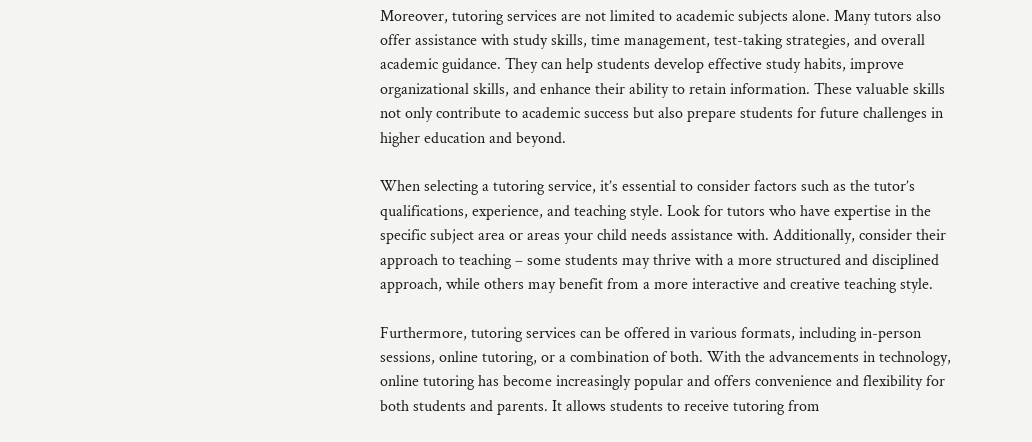Moreover, tutoring services are not limited to academic subjects alone. Many tutors also offer assistance with study skills, time management, test-taking strategies, and overall academic guidance. They can help students develop effective study habits, improve organizational skills, and enhance their ability to retain information. These valuable skills not only contribute to academic success but also prepare students for future challenges in higher education and beyond.

When selecting a tutoring service, it’s essential to consider factors such as the tutor’s qualifications, experience, and teaching style. Look for tutors who have expertise in the specific subject area or areas your child needs assistance with. Additionally, consider their approach to teaching – some students may thrive with a more structured and disciplined approach, while others may benefit from a more interactive and creative teaching style.

Furthermore, tutoring services can be offered in various formats, including in-person sessions, online tutoring, or a combination of both. With the advancements in technology, online tutoring has become increasingly popular and offers convenience and flexibility for both students and parents. It allows students to receive tutoring from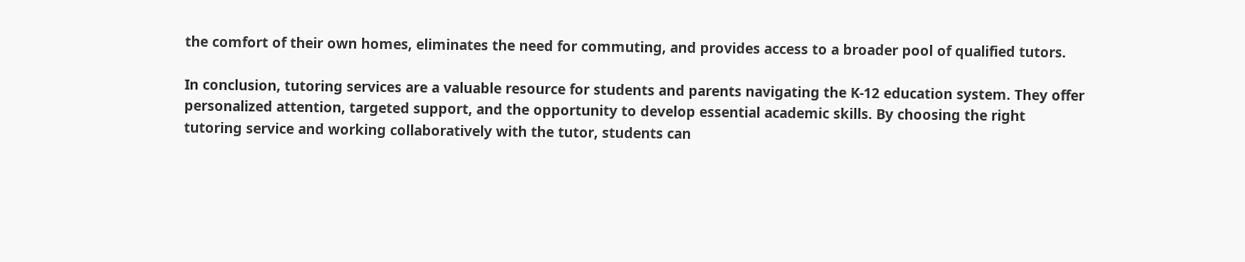the comfort of their own homes, eliminates the need for commuting, and provides access to a broader pool of qualified tutors.

In conclusion, tutoring services are a valuable resource for students and parents navigating the K-12 education system. They offer personalized attention, targeted support, and the opportunity to develop essential academic skills. By choosing the right tutoring service and working collaboratively with the tutor, students can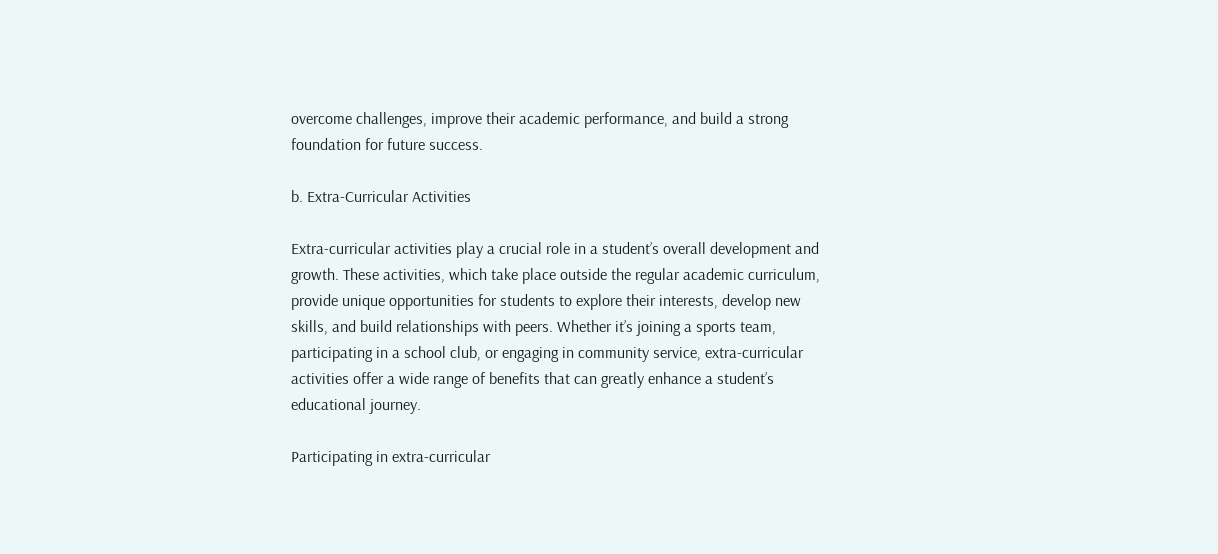overcome challenges, improve their academic performance, and build a strong foundation for future success.

b. Extra-Curricular Activities

Extra-curricular activities play a crucial role in a student’s overall development and growth. These activities, which take place outside the regular academic curriculum, provide unique opportunities for students to explore their interests, develop new skills, and build relationships with peers. Whether it’s joining a sports team, participating in a school club, or engaging in community service, extra-curricular activities offer a wide range of benefits that can greatly enhance a student’s educational journey.

Participating in extra-curricular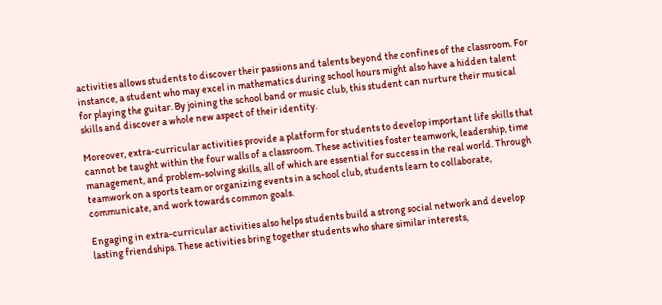activities allows students to discover their passions and talents beyond the confines of the classroom. For instance, a student who may excel in mathematics during school hours might also have a hidden talent for playing the guitar. By joining the school band or music club, this student can nurture their musical skills and discover a whole new aspect of their identity.

Moreover, extra-curricular activities provide a platform for students to develop important life skills that cannot be taught within the four walls of a classroom. These activities foster teamwork, leadership, time management, and problem-solving skills, all of which are essential for success in the real world. Through teamwork on a sports team or organizing events in a school club, students learn to collaborate, communicate, and work towards common goals.

Engaging in extra-curricular activities also helps students build a strong social network and develop lasting friendships. These activities bring together students who share similar interests,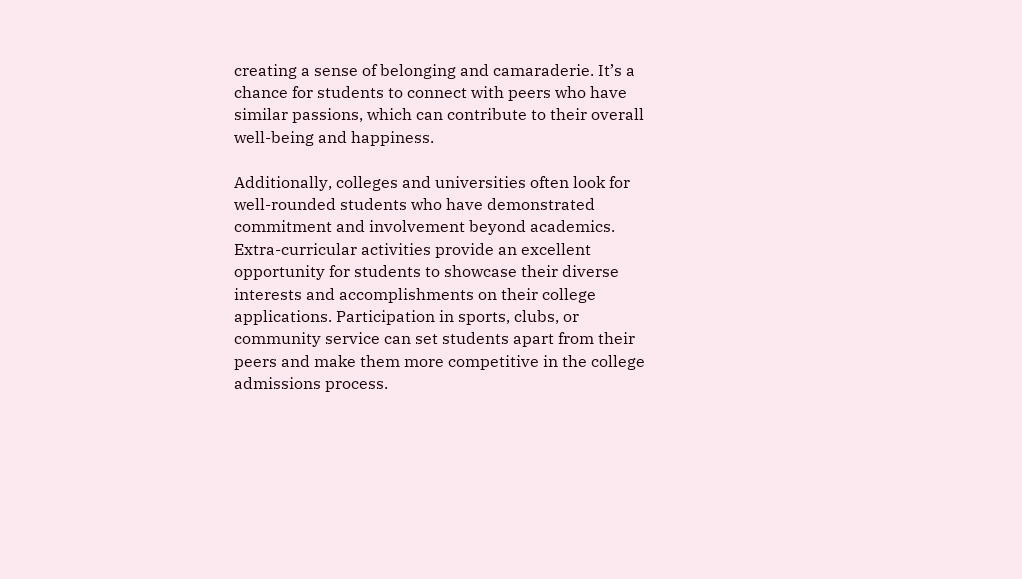creating a sense of belonging and camaraderie. It’s a chance for students to connect with peers who have similar passions, which can contribute to their overall well-being and happiness.

Additionally, colleges and universities often look for well-rounded students who have demonstrated commitment and involvement beyond academics. Extra-curricular activities provide an excellent opportunity for students to showcase their diverse interests and accomplishments on their college applications. Participation in sports, clubs, or community service can set students apart from their peers and make them more competitive in the college admissions process.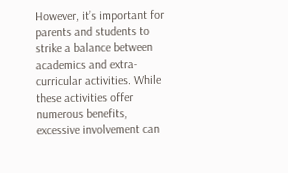However, it’s important for parents and students to strike a balance between academics and extra-curricular activities. While these activities offer numerous benefits, excessive involvement can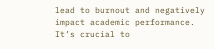lead to burnout and negatively impact academic performance. It’s crucial to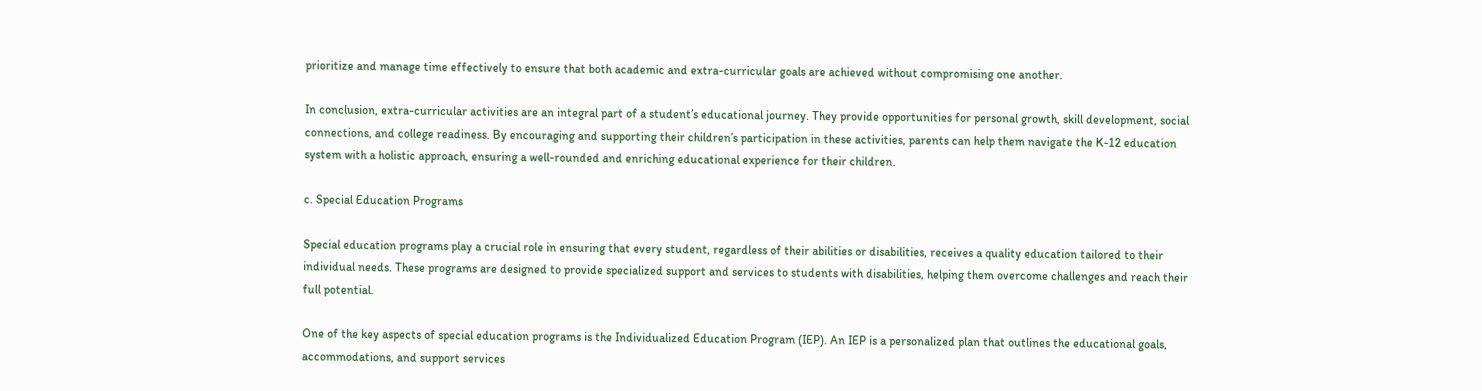prioritize and manage time effectively to ensure that both academic and extra-curricular goals are achieved without compromising one another.

In conclusion, extra-curricular activities are an integral part of a student’s educational journey. They provide opportunities for personal growth, skill development, social connections, and college readiness. By encouraging and supporting their children’s participation in these activities, parents can help them navigate the K-12 education system with a holistic approach, ensuring a well-rounded and enriching educational experience for their children.

c. Special Education Programs

Special education programs play a crucial role in ensuring that every student, regardless of their abilities or disabilities, receives a quality education tailored to their individual needs. These programs are designed to provide specialized support and services to students with disabilities, helping them overcome challenges and reach their full potential.

One of the key aspects of special education programs is the Individualized Education Program (IEP). An IEP is a personalized plan that outlines the educational goals, accommodations, and support services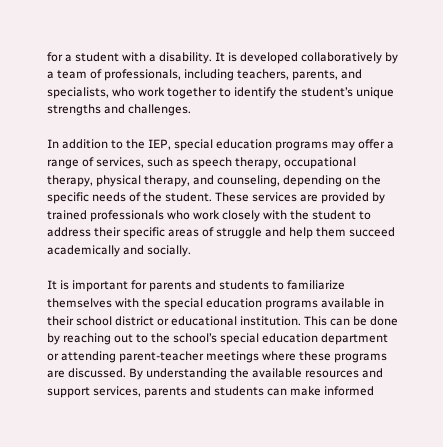for a student with a disability. It is developed collaboratively by a team of professionals, including teachers, parents, and specialists, who work together to identify the student’s unique strengths and challenges.

In addition to the IEP, special education programs may offer a range of services, such as speech therapy, occupational therapy, physical therapy, and counseling, depending on the specific needs of the student. These services are provided by trained professionals who work closely with the student to address their specific areas of struggle and help them succeed academically and socially.

It is important for parents and students to familiarize themselves with the special education programs available in their school district or educational institution. This can be done by reaching out to the school’s special education department or attending parent-teacher meetings where these programs are discussed. By understanding the available resources and support services, parents and students can make informed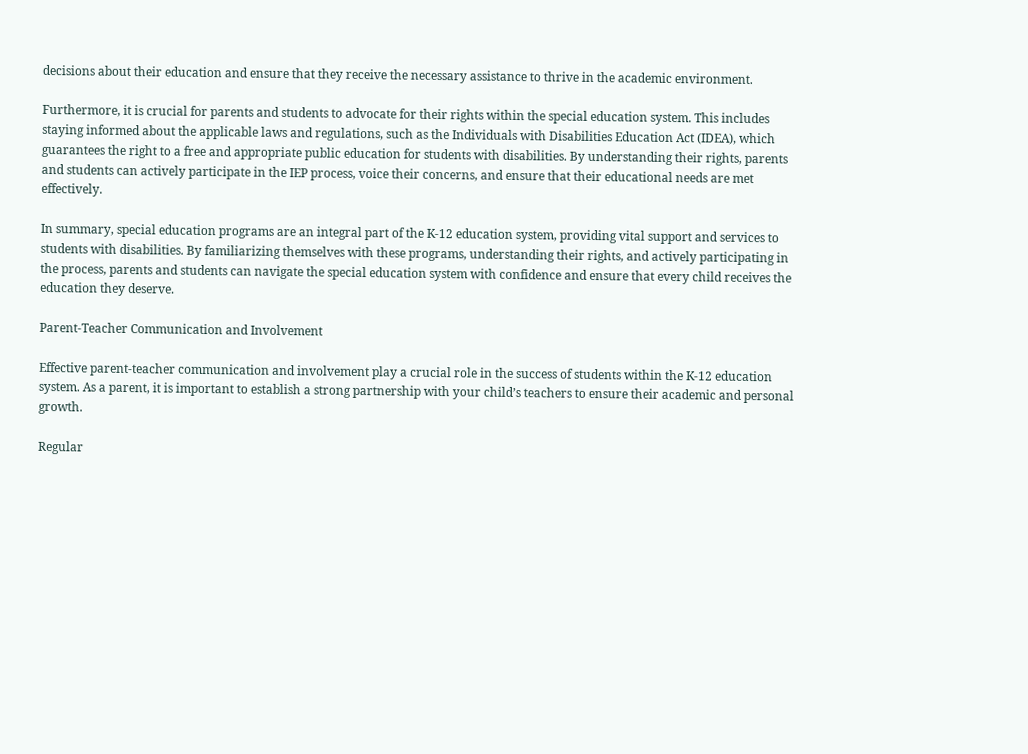decisions about their education and ensure that they receive the necessary assistance to thrive in the academic environment.

Furthermore, it is crucial for parents and students to advocate for their rights within the special education system. This includes staying informed about the applicable laws and regulations, such as the Individuals with Disabilities Education Act (IDEA), which guarantees the right to a free and appropriate public education for students with disabilities. By understanding their rights, parents and students can actively participate in the IEP process, voice their concerns, and ensure that their educational needs are met effectively.

In summary, special education programs are an integral part of the K-12 education system, providing vital support and services to students with disabilities. By familiarizing themselves with these programs, understanding their rights, and actively participating in the process, parents and students can navigate the special education system with confidence and ensure that every child receives the education they deserve.

Parent-Teacher Communication and Involvement

Effective parent-teacher communication and involvement play a crucial role in the success of students within the K-12 education system. As a parent, it is important to establish a strong partnership with your child’s teachers to ensure their academic and personal growth.

Regular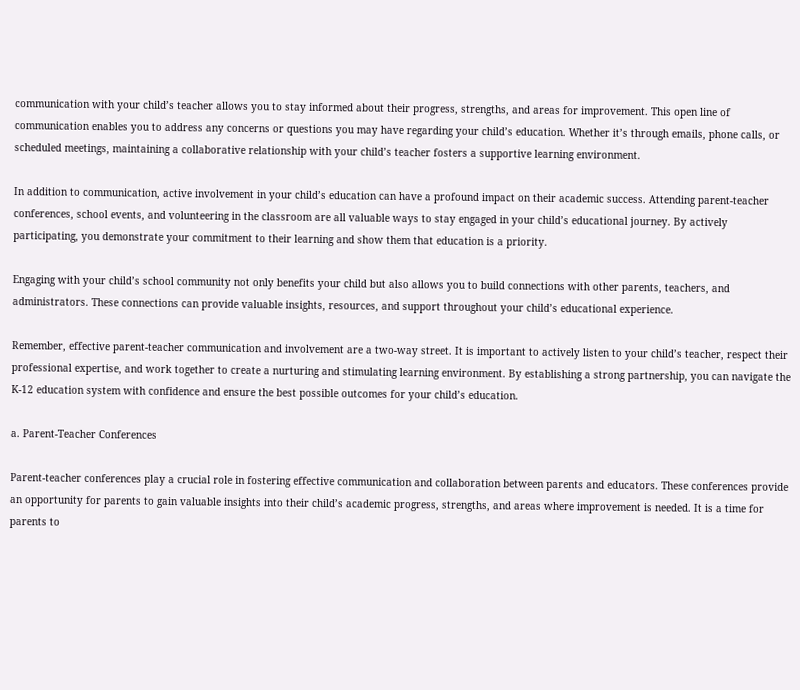communication with your child’s teacher allows you to stay informed about their progress, strengths, and areas for improvement. This open line of communication enables you to address any concerns or questions you may have regarding your child’s education. Whether it’s through emails, phone calls, or scheduled meetings, maintaining a collaborative relationship with your child’s teacher fosters a supportive learning environment.

In addition to communication, active involvement in your child’s education can have a profound impact on their academic success. Attending parent-teacher conferences, school events, and volunteering in the classroom are all valuable ways to stay engaged in your child’s educational journey. By actively participating, you demonstrate your commitment to their learning and show them that education is a priority.

Engaging with your child’s school community not only benefits your child but also allows you to build connections with other parents, teachers, and administrators. These connections can provide valuable insights, resources, and support throughout your child’s educational experience.

Remember, effective parent-teacher communication and involvement are a two-way street. It is important to actively listen to your child’s teacher, respect their professional expertise, and work together to create a nurturing and stimulating learning environment. By establishing a strong partnership, you can navigate the K-12 education system with confidence and ensure the best possible outcomes for your child’s education.

a. Parent-Teacher Conferences

Parent-teacher conferences play a crucial role in fostering effective communication and collaboration between parents and educators. These conferences provide an opportunity for parents to gain valuable insights into their child’s academic progress, strengths, and areas where improvement is needed. It is a time for parents to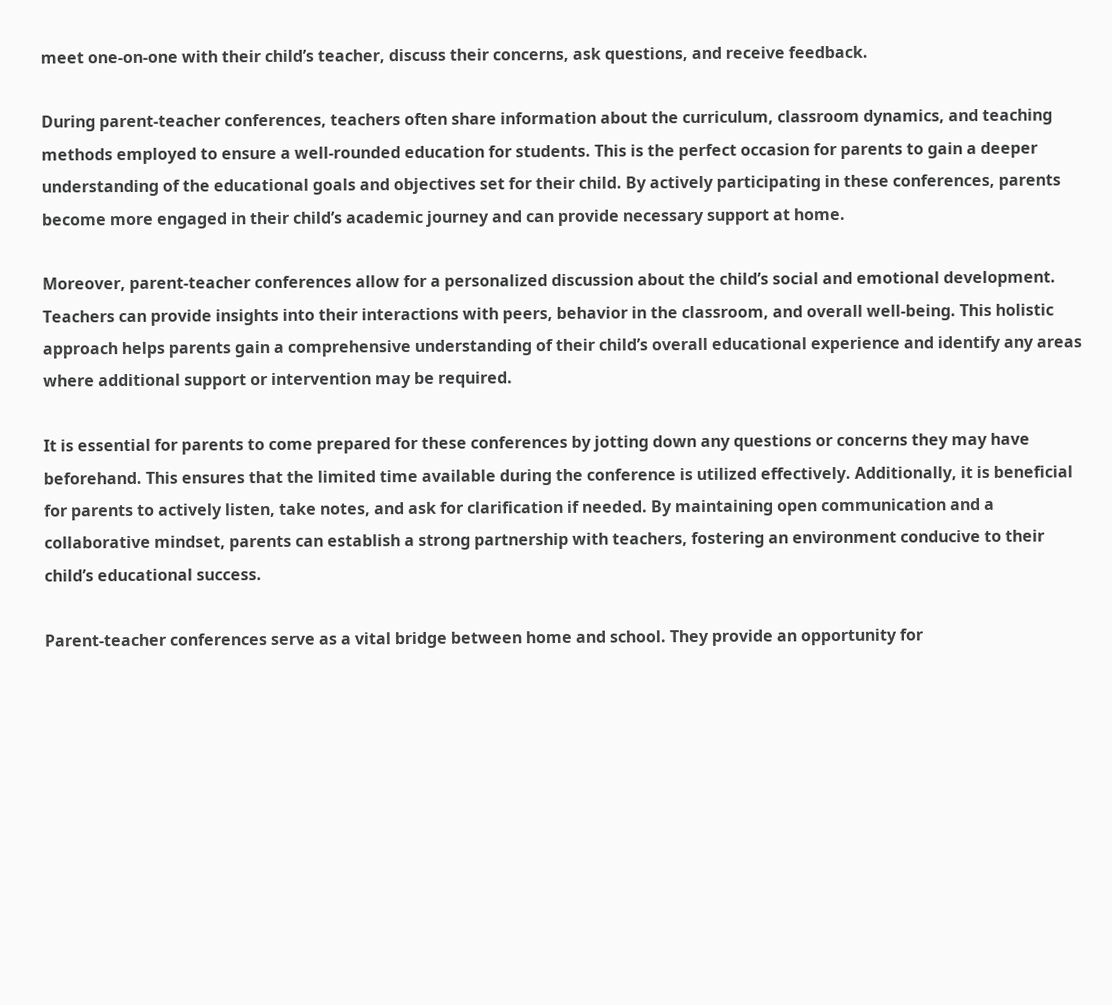meet one-on-one with their child’s teacher, discuss their concerns, ask questions, and receive feedback.

During parent-teacher conferences, teachers often share information about the curriculum, classroom dynamics, and teaching methods employed to ensure a well-rounded education for students. This is the perfect occasion for parents to gain a deeper understanding of the educational goals and objectives set for their child. By actively participating in these conferences, parents become more engaged in their child’s academic journey and can provide necessary support at home.

Moreover, parent-teacher conferences allow for a personalized discussion about the child’s social and emotional development. Teachers can provide insights into their interactions with peers, behavior in the classroom, and overall well-being. This holistic approach helps parents gain a comprehensive understanding of their child’s overall educational experience and identify any areas where additional support or intervention may be required.

It is essential for parents to come prepared for these conferences by jotting down any questions or concerns they may have beforehand. This ensures that the limited time available during the conference is utilized effectively. Additionally, it is beneficial for parents to actively listen, take notes, and ask for clarification if needed. By maintaining open communication and a collaborative mindset, parents can establish a strong partnership with teachers, fostering an environment conducive to their child’s educational success.

Parent-teacher conferences serve as a vital bridge between home and school. They provide an opportunity for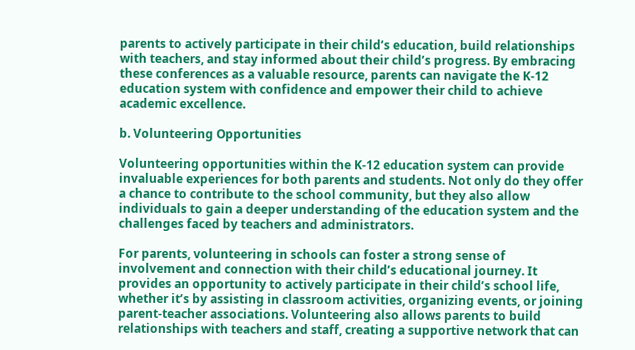parents to actively participate in their child’s education, build relationships with teachers, and stay informed about their child’s progress. By embracing these conferences as a valuable resource, parents can navigate the K-12 education system with confidence and empower their child to achieve academic excellence.

b. Volunteering Opportunities

Volunteering opportunities within the K-12 education system can provide invaluable experiences for both parents and students. Not only do they offer a chance to contribute to the school community, but they also allow individuals to gain a deeper understanding of the education system and the challenges faced by teachers and administrators.

For parents, volunteering in schools can foster a strong sense of involvement and connection with their child’s educational journey. It provides an opportunity to actively participate in their child’s school life, whether it’s by assisting in classroom activities, organizing events, or joining parent-teacher associations. Volunteering also allows parents to build relationships with teachers and staff, creating a supportive network that can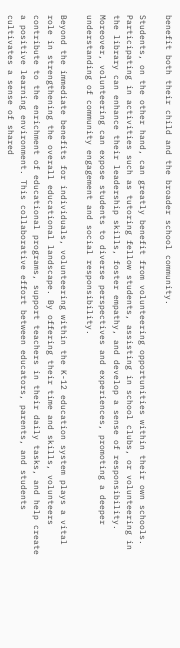benefit both their child and the broader school community.

Students, on the other hand, can greatly benefit from volunteering opportunities within their own schools. Participating in activities such as tutoring fellow students, assisting in school clubs, or volunteering in the library can enhance their leadership skills, foster empathy, and develop a sense of responsibility. Moreover, volunteering can expose students to diverse perspectives and experiences, promoting a deeper understanding of community engagement and social responsibility.

Beyond the immediate benefits for individuals, volunteering within the K-12 education system plays a vital role in strengthening the overall educational landscape. By offering their time and skills, volunteers contribute to the enrichment of educational programs, support teachers in their daily tasks, and help create a positive learning environment. This collaborative effort between educators, parents, and students cultivates a sense of shared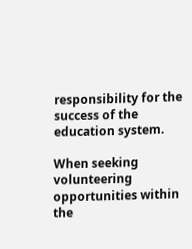responsibility for the success of the education system.

When seeking volunteering opportunities within the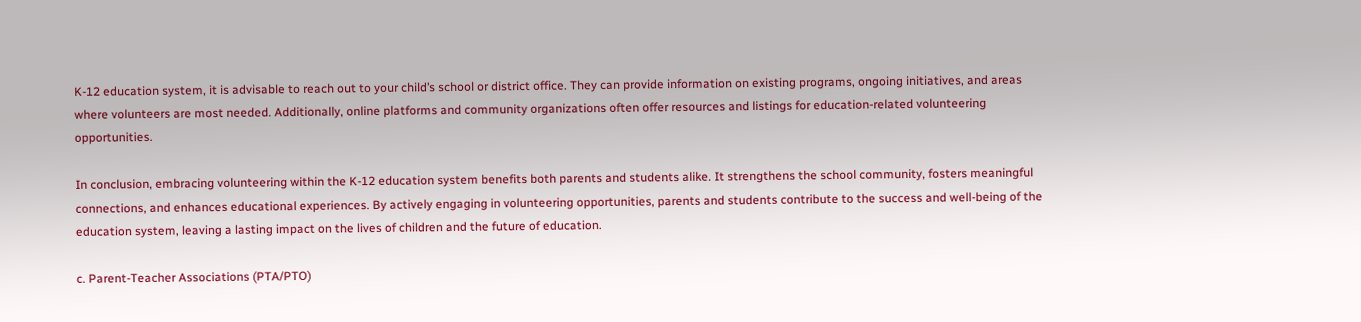K-12 education system, it is advisable to reach out to your child’s school or district office. They can provide information on existing programs, ongoing initiatives, and areas where volunteers are most needed. Additionally, online platforms and community organizations often offer resources and listings for education-related volunteering opportunities.

In conclusion, embracing volunteering within the K-12 education system benefits both parents and students alike. It strengthens the school community, fosters meaningful connections, and enhances educational experiences. By actively engaging in volunteering opportunities, parents and students contribute to the success and well-being of the education system, leaving a lasting impact on the lives of children and the future of education.

c. Parent-Teacher Associations (PTA/PTO)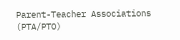Parent-Teacher Associations (PTA/PTO)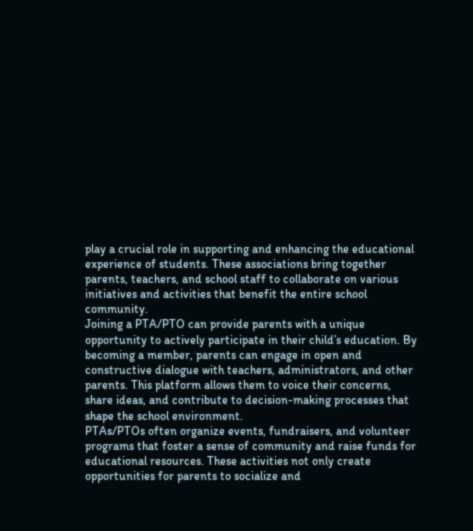play a crucial role in supporting and enhancing the educational experience of students. These associations bring together parents, teachers, and school staff to collaborate on various initiatives and activities that benefit the entire school community.
Joining a PTA/PTO can provide parents with a unique opportunity to actively participate in their child’s education. By becoming a member, parents can engage in open and constructive dialogue with teachers, administrators, and other parents. This platform allows them to voice their concerns, share ideas, and contribute to decision-making processes that shape the school environment.
PTAs/PTOs often organize events, fundraisers, and volunteer programs that foster a sense of community and raise funds for educational resources. These activities not only create opportunities for parents to socialize and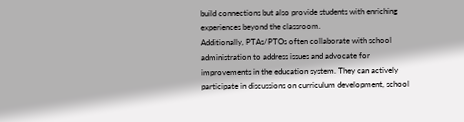build connections but also provide students with enriching experiences beyond the classroom.
Additionally, PTAs/PTOs often collaborate with school administration to address issues and advocate for improvements in the education system. They can actively participate in discussions on curriculum development, school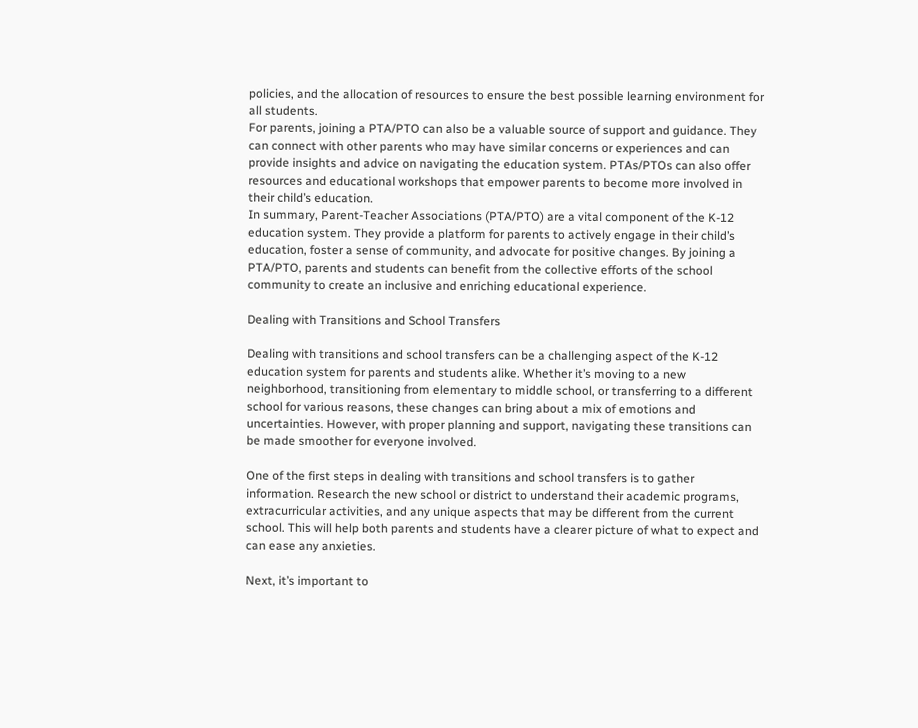policies, and the allocation of resources to ensure the best possible learning environment for all students.
For parents, joining a PTA/PTO can also be a valuable source of support and guidance. They can connect with other parents who may have similar concerns or experiences and can provide insights and advice on navigating the education system. PTAs/PTOs can also offer resources and educational workshops that empower parents to become more involved in their child’s education.
In summary, Parent-Teacher Associations (PTA/PTO) are a vital component of the K-12 education system. They provide a platform for parents to actively engage in their child’s education, foster a sense of community, and advocate for positive changes. By joining a PTA/PTO, parents and students can benefit from the collective efforts of the school community to create an inclusive and enriching educational experience.

Dealing with Transitions and School Transfers

Dealing with transitions and school transfers can be a challenging aspect of the K-12 education system for parents and students alike. Whether it’s moving to a new neighborhood, transitioning from elementary to middle school, or transferring to a different school for various reasons, these changes can bring about a mix of emotions and uncertainties. However, with proper planning and support, navigating these transitions can be made smoother for everyone involved.

One of the first steps in dealing with transitions and school transfers is to gather information. Research the new school or district to understand their academic programs, extracurricular activities, and any unique aspects that may be different from the current school. This will help both parents and students have a clearer picture of what to expect and can ease any anxieties.

Next, it’s important to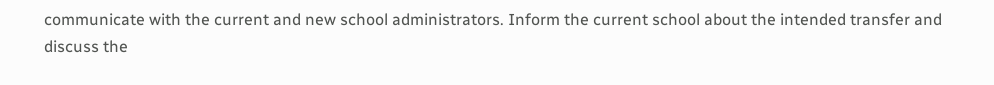communicate with the current and new school administrators. Inform the current school about the intended transfer and discuss the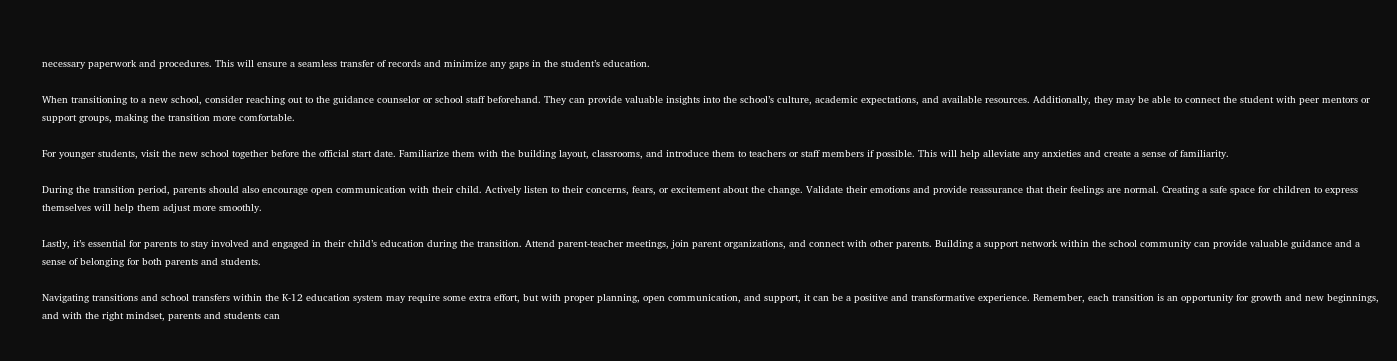necessary paperwork and procedures. This will ensure a seamless transfer of records and minimize any gaps in the student’s education.

When transitioning to a new school, consider reaching out to the guidance counselor or school staff beforehand. They can provide valuable insights into the school’s culture, academic expectations, and available resources. Additionally, they may be able to connect the student with peer mentors or support groups, making the transition more comfortable.

For younger students, visit the new school together before the official start date. Familiarize them with the building layout, classrooms, and introduce them to teachers or staff members if possible. This will help alleviate any anxieties and create a sense of familiarity.

During the transition period, parents should also encourage open communication with their child. Actively listen to their concerns, fears, or excitement about the change. Validate their emotions and provide reassurance that their feelings are normal. Creating a safe space for children to express themselves will help them adjust more smoothly.

Lastly, it’s essential for parents to stay involved and engaged in their child’s education during the transition. Attend parent-teacher meetings, join parent organizations, and connect with other parents. Building a support network within the school community can provide valuable guidance and a sense of belonging for both parents and students.

Navigating transitions and school transfers within the K-12 education system may require some extra effort, but with proper planning, open communication, and support, it can be a positive and transformative experience. Remember, each transition is an opportunity for growth and new beginnings, and with the right mindset, parents and students can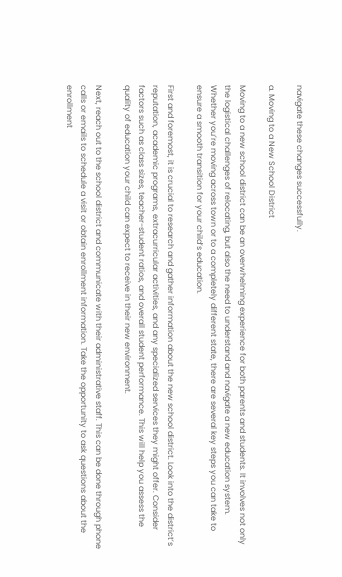navigate these changes successfully.

a. Moving to a New School District

Moving to a new school district can be an overwhelming experience for both parents and students. It involves not only the logistical challenges of relocating, but also the need to understand and navigate a new education system. Whether you’re moving across town or to a completely different state, there are several key steps you can take to ensure a smooth transition for your child’s education.

First and foremost, it is crucial to research and gather information about the new school district. Look into the district’s reputation, academic programs, extracurricular activities, and any specialized services they might offer. Consider factors such as class sizes, teacher-student ratios, and overall student performance. This will help you assess the quality of education your child can expect to receive in their new environment.

Next, reach out to the school district and communicate with their administrative staff. This can be done through phone calls or emails to schedule a visit or obtain enrollment information. Take the opportunity to ask questions about the enrollment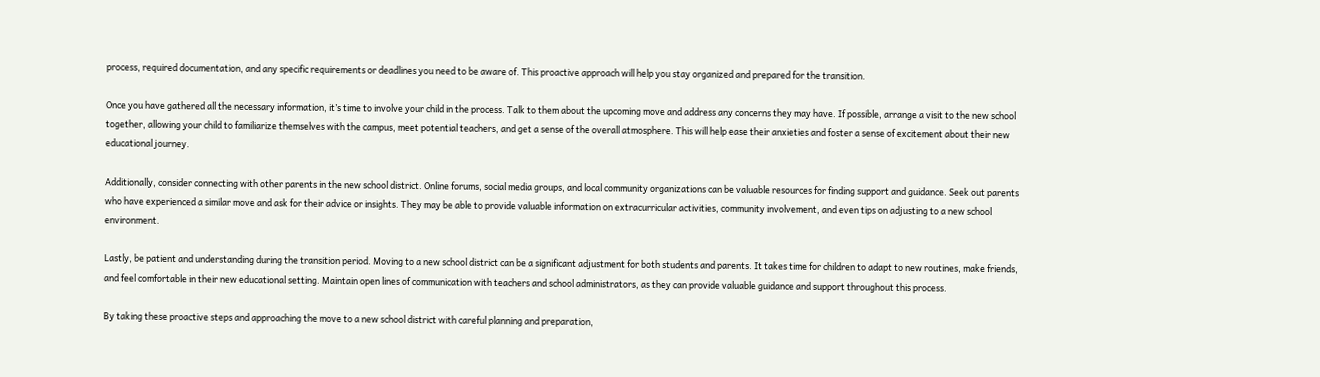process, required documentation, and any specific requirements or deadlines you need to be aware of. This proactive approach will help you stay organized and prepared for the transition.

Once you have gathered all the necessary information, it’s time to involve your child in the process. Talk to them about the upcoming move and address any concerns they may have. If possible, arrange a visit to the new school together, allowing your child to familiarize themselves with the campus, meet potential teachers, and get a sense of the overall atmosphere. This will help ease their anxieties and foster a sense of excitement about their new educational journey.

Additionally, consider connecting with other parents in the new school district. Online forums, social media groups, and local community organizations can be valuable resources for finding support and guidance. Seek out parents who have experienced a similar move and ask for their advice or insights. They may be able to provide valuable information on extracurricular activities, community involvement, and even tips on adjusting to a new school environment.

Lastly, be patient and understanding during the transition period. Moving to a new school district can be a significant adjustment for both students and parents. It takes time for children to adapt to new routines, make friends, and feel comfortable in their new educational setting. Maintain open lines of communication with teachers and school administrators, as they can provide valuable guidance and support throughout this process.

By taking these proactive steps and approaching the move to a new school district with careful planning and preparation,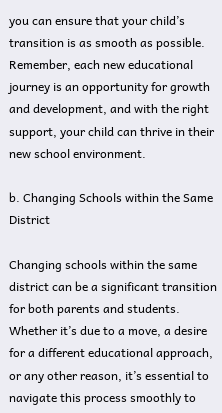you can ensure that your child’s transition is as smooth as possible. Remember, each new educational journey is an opportunity for growth and development, and with the right support, your child can thrive in their new school environment.

b. Changing Schools within the Same District

Changing schools within the same district can be a significant transition for both parents and students. Whether it’s due to a move, a desire for a different educational approach, or any other reason, it’s essential to navigate this process smoothly to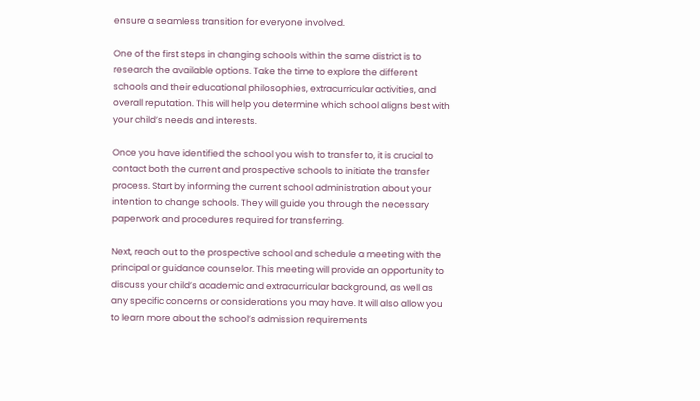ensure a seamless transition for everyone involved.

One of the first steps in changing schools within the same district is to research the available options. Take the time to explore the different schools and their educational philosophies, extracurricular activities, and overall reputation. This will help you determine which school aligns best with your child’s needs and interests.

Once you have identified the school you wish to transfer to, it is crucial to contact both the current and prospective schools to initiate the transfer process. Start by informing the current school administration about your intention to change schools. They will guide you through the necessary paperwork and procedures required for transferring.

Next, reach out to the prospective school and schedule a meeting with the principal or guidance counselor. This meeting will provide an opportunity to discuss your child’s academic and extracurricular background, as well as any specific concerns or considerations you may have. It will also allow you to learn more about the school’s admission requirements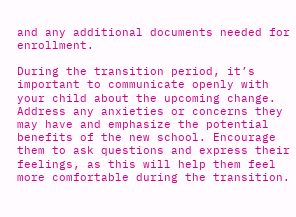and any additional documents needed for enrollment.

During the transition period, it’s important to communicate openly with your child about the upcoming change. Address any anxieties or concerns they may have and emphasize the potential benefits of the new school. Encourage them to ask questions and express their feelings, as this will help them feel more comfortable during the transition.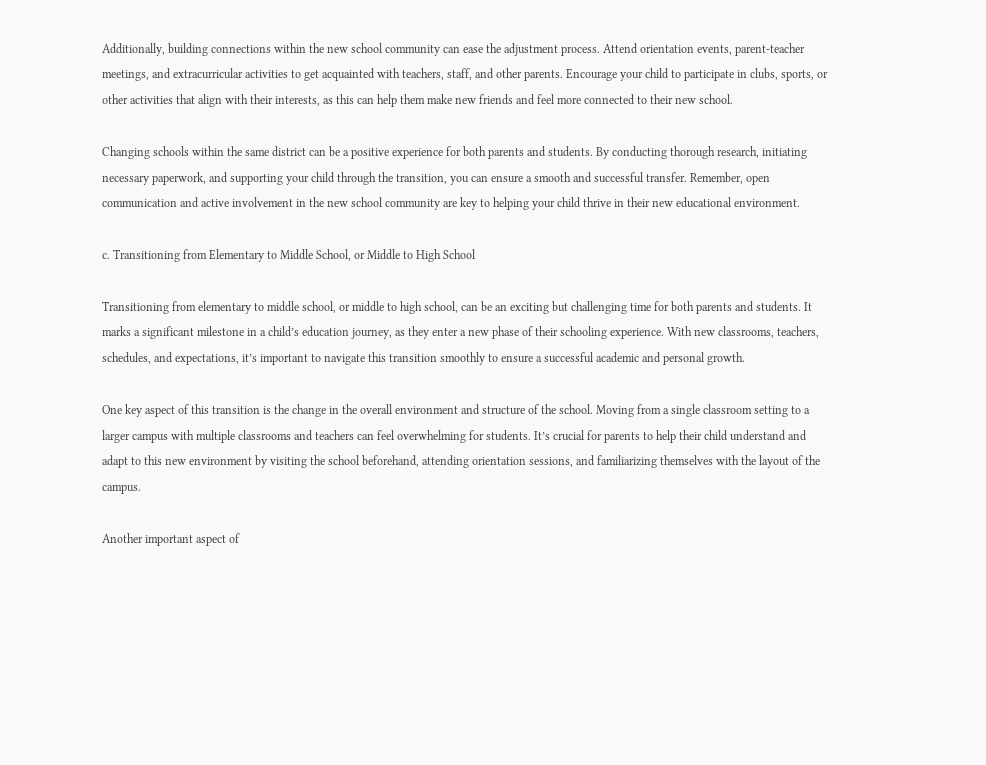Additionally, building connections within the new school community can ease the adjustment process. Attend orientation events, parent-teacher meetings, and extracurricular activities to get acquainted with teachers, staff, and other parents. Encourage your child to participate in clubs, sports, or other activities that align with their interests, as this can help them make new friends and feel more connected to their new school.

Changing schools within the same district can be a positive experience for both parents and students. By conducting thorough research, initiating necessary paperwork, and supporting your child through the transition, you can ensure a smooth and successful transfer. Remember, open communication and active involvement in the new school community are key to helping your child thrive in their new educational environment.

c. Transitioning from Elementary to Middle School, or Middle to High School

Transitioning from elementary to middle school, or middle to high school, can be an exciting but challenging time for both parents and students. It marks a significant milestone in a child’s education journey, as they enter a new phase of their schooling experience. With new classrooms, teachers, schedules, and expectations, it’s important to navigate this transition smoothly to ensure a successful academic and personal growth.

One key aspect of this transition is the change in the overall environment and structure of the school. Moving from a single classroom setting to a larger campus with multiple classrooms and teachers can feel overwhelming for students. It’s crucial for parents to help their child understand and adapt to this new environment by visiting the school beforehand, attending orientation sessions, and familiarizing themselves with the layout of the campus.

Another important aspect of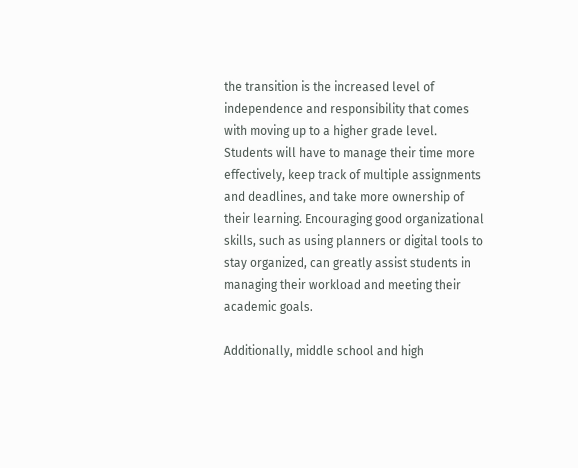the transition is the increased level of independence and responsibility that comes with moving up to a higher grade level. Students will have to manage their time more effectively, keep track of multiple assignments and deadlines, and take more ownership of their learning. Encouraging good organizational skills, such as using planners or digital tools to stay organized, can greatly assist students in managing their workload and meeting their academic goals.

Additionally, middle school and high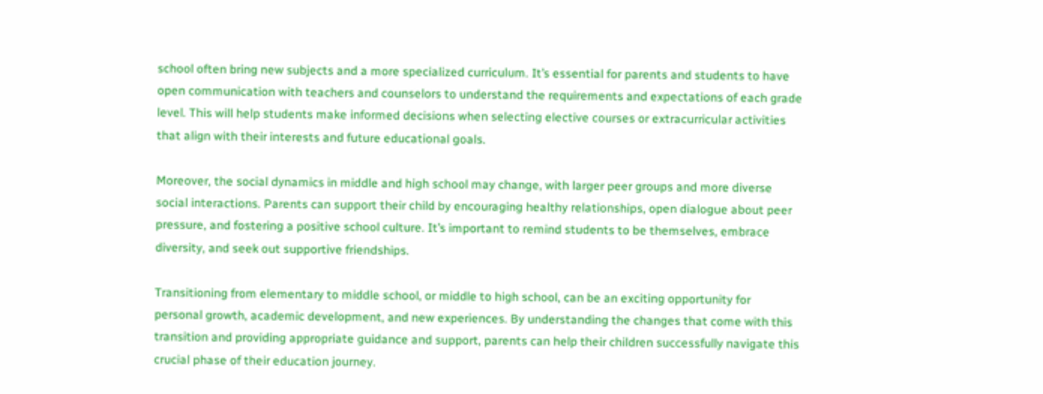school often bring new subjects and a more specialized curriculum. It’s essential for parents and students to have open communication with teachers and counselors to understand the requirements and expectations of each grade level. This will help students make informed decisions when selecting elective courses or extracurricular activities that align with their interests and future educational goals.

Moreover, the social dynamics in middle and high school may change, with larger peer groups and more diverse social interactions. Parents can support their child by encouraging healthy relationships, open dialogue about peer pressure, and fostering a positive school culture. It’s important to remind students to be themselves, embrace diversity, and seek out supportive friendships.

Transitioning from elementary to middle school, or middle to high school, can be an exciting opportunity for personal growth, academic development, and new experiences. By understanding the changes that come with this transition and providing appropriate guidance and support, parents can help their children successfully navigate this crucial phase of their education journey.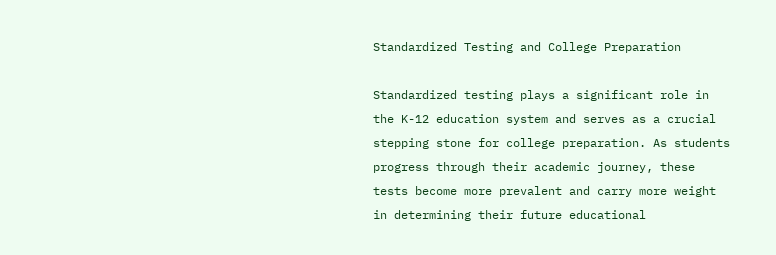Standardized Testing and College Preparation

Standardized testing plays a significant role in the K-12 education system and serves as a crucial stepping stone for college preparation. As students progress through their academic journey, these tests become more prevalent and carry more weight in determining their future educational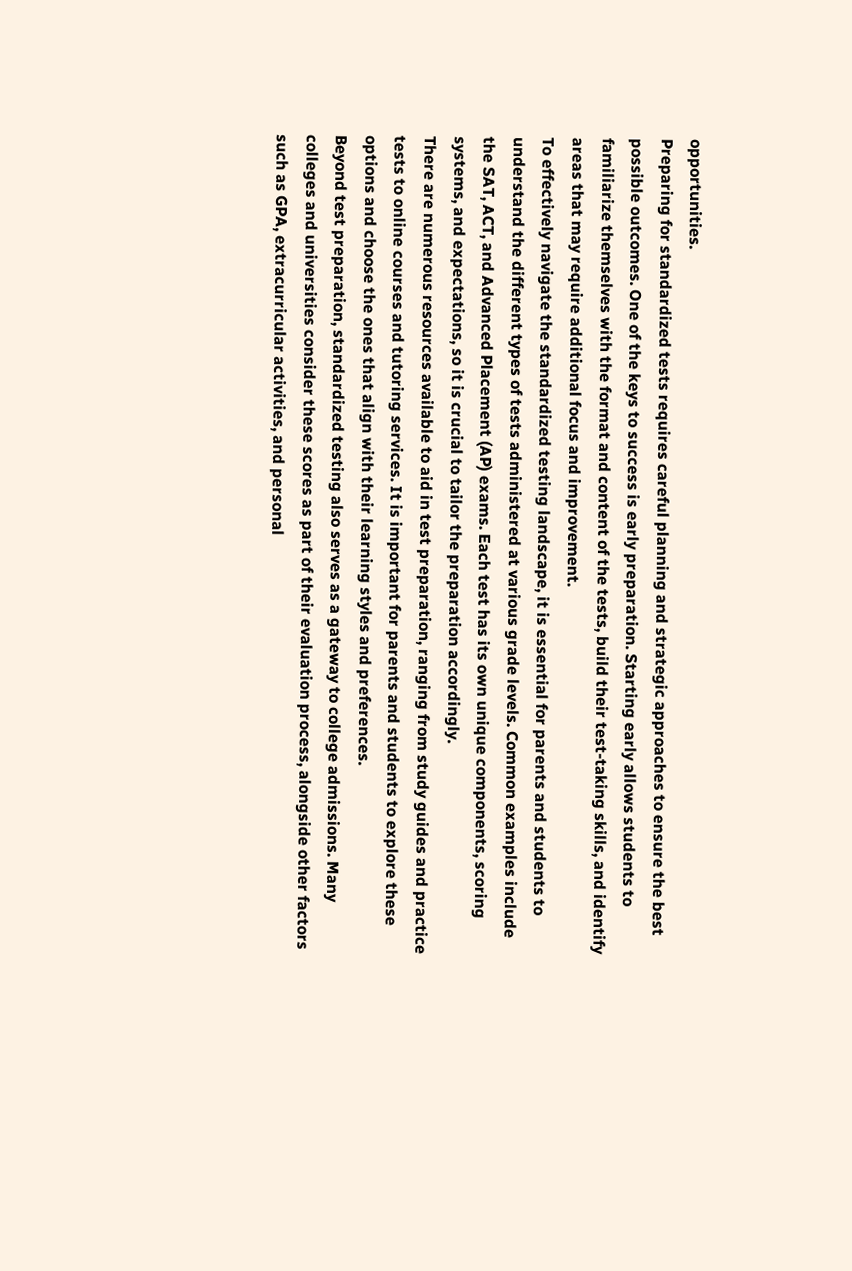opportunities.
Preparing for standardized tests requires careful planning and strategic approaches to ensure the best possible outcomes. One of the keys to success is early preparation. Starting early allows students to familiarize themselves with the format and content of the tests, build their test-taking skills, and identify areas that may require additional focus and improvement.
To effectively navigate the standardized testing landscape, it is essential for parents and students to understand the different types of tests administered at various grade levels. Common examples include the SAT, ACT, and Advanced Placement (AP) exams. Each test has its own unique components, scoring systems, and expectations, so it is crucial to tailor the preparation accordingly.
There are numerous resources available to aid in test preparation, ranging from study guides and practice tests to online courses and tutoring services. It is important for parents and students to explore these options and choose the ones that align with their learning styles and preferences.
Beyond test preparation, standardized testing also serves as a gateway to college admissions. Many colleges and universities consider these scores as part of their evaluation process, alongside other factors such as GPA, extracurricular activities, and personal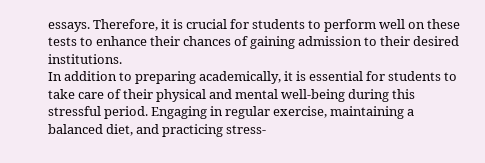essays. Therefore, it is crucial for students to perform well on these tests to enhance their chances of gaining admission to their desired institutions.
In addition to preparing academically, it is essential for students to take care of their physical and mental well-being during this stressful period. Engaging in regular exercise, maintaining a balanced diet, and practicing stress-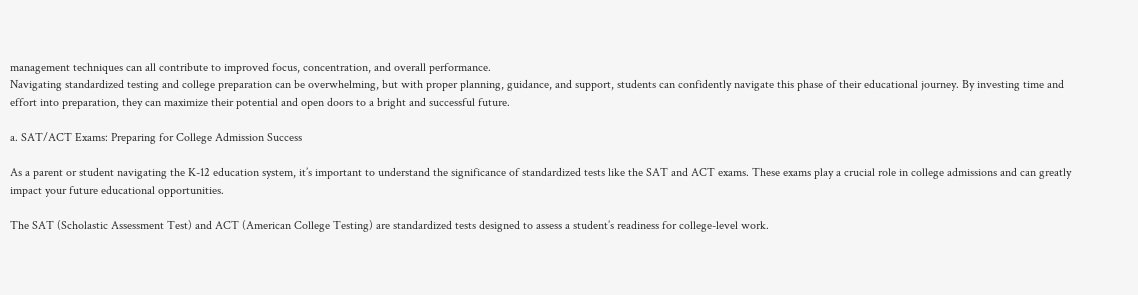management techniques can all contribute to improved focus, concentration, and overall performance.
Navigating standardized testing and college preparation can be overwhelming, but with proper planning, guidance, and support, students can confidently navigate this phase of their educational journey. By investing time and effort into preparation, they can maximize their potential and open doors to a bright and successful future.

a. SAT/ACT Exams: Preparing for College Admission Success

As a parent or student navigating the K-12 education system, it’s important to understand the significance of standardized tests like the SAT and ACT exams. These exams play a crucial role in college admissions and can greatly impact your future educational opportunities.

The SAT (Scholastic Assessment Test) and ACT (American College Testing) are standardized tests designed to assess a student’s readiness for college-level work.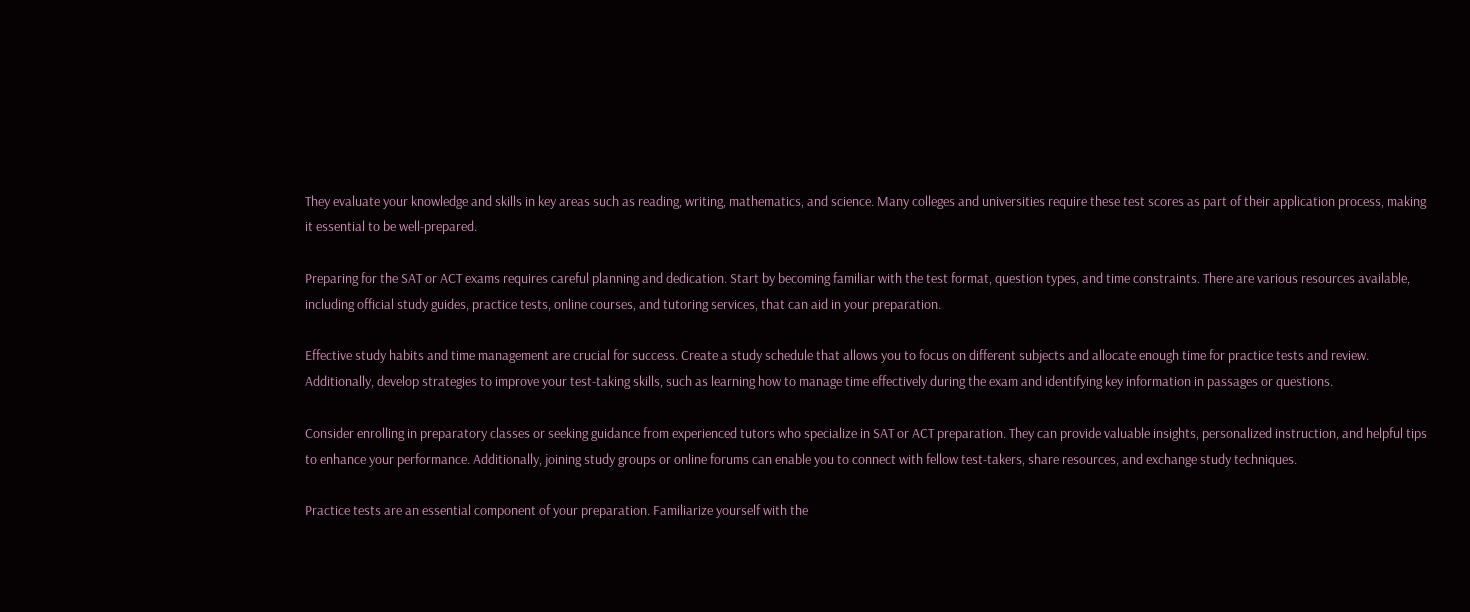They evaluate your knowledge and skills in key areas such as reading, writing, mathematics, and science. Many colleges and universities require these test scores as part of their application process, making it essential to be well-prepared.

Preparing for the SAT or ACT exams requires careful planning and dedication. Start by becoming familiar with the test format, question types, and time constraints. There are various resources available, including official study guides, practice tests, online courses, and tutoring services, that can aid in your preparation.

Effective study habits and time management are crucial for success. Create a study schedule that allows you to focus on different subjects and allocate enough time for practice tests and review. Additionally, develop strategies to improve your test-taking skills, such as learning how to manage time effectively during the exam and identifying key information in passages or questions.

Consider enrolling in preparatory classes or seeking guidance from experienced tutors who specialize in SAT or ACT preparation. They can provide valuable insights, personalized instruction, and helpful tips to enhance your performance. Additionally, joining study groups or online forums can enable you to connect with fellow test-takers, share resources, and exchange study techniques.

Practice tests are an essential component of your preparation. Familiarize yourself with the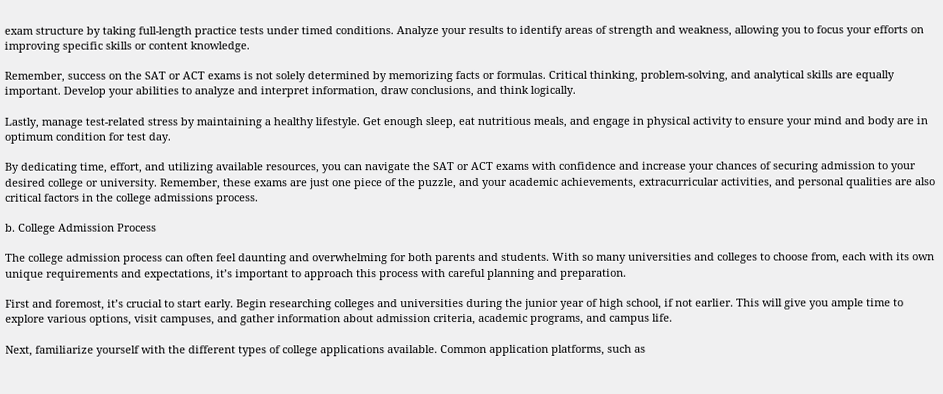exam structure by taking full-length practice tests under timed conditions. Analyze your results to identify areas of strength and weakness, allowing you to focus your efforts on improving specific skills or content knowledge.

Remember, success on the SAT or ACT exams is not solely determined by memorizing facts or formulas. Critical thinking, problem-solving, and analytical skills are equally important. Develop your abilities to analyze and interpret information, draw conclusions, and think logically.

Lastly, manage test-related stress by maintaining a healthy lifestyle. Get enough sleep, eat nutritious meals, and engage in physical activity to ensure your mind and body are in optimum condition for test day.

By dedicating time, effort, and utilizing available resources, you can navigate the SAT or ACT exams with confidence and increase your chances of securing admission to your desired college or university. Remember, these exams are just one piece of the puzzle, and your academic achievements, extracurricular activities, and personal qualities are also critical factors in the college admissions process.

b. College Admission Process

The college admission process can often feel daunting and overwhelming for both parents and students. With so many universities and colleges to choose from, each with its own unique requirements and expectations, it’s important to approach this process with careful planning and preparation.

First and foremost, it’s crucial to start early. Begin researching colleges and universities during the junior year of high school, if not earlier. This will give you ample time to explore various options, visit campuses, and gather information about admission criteria, academic programs, and campus life.

Next, familiarize yourself with the different types of college applications available. Common application platforms, such as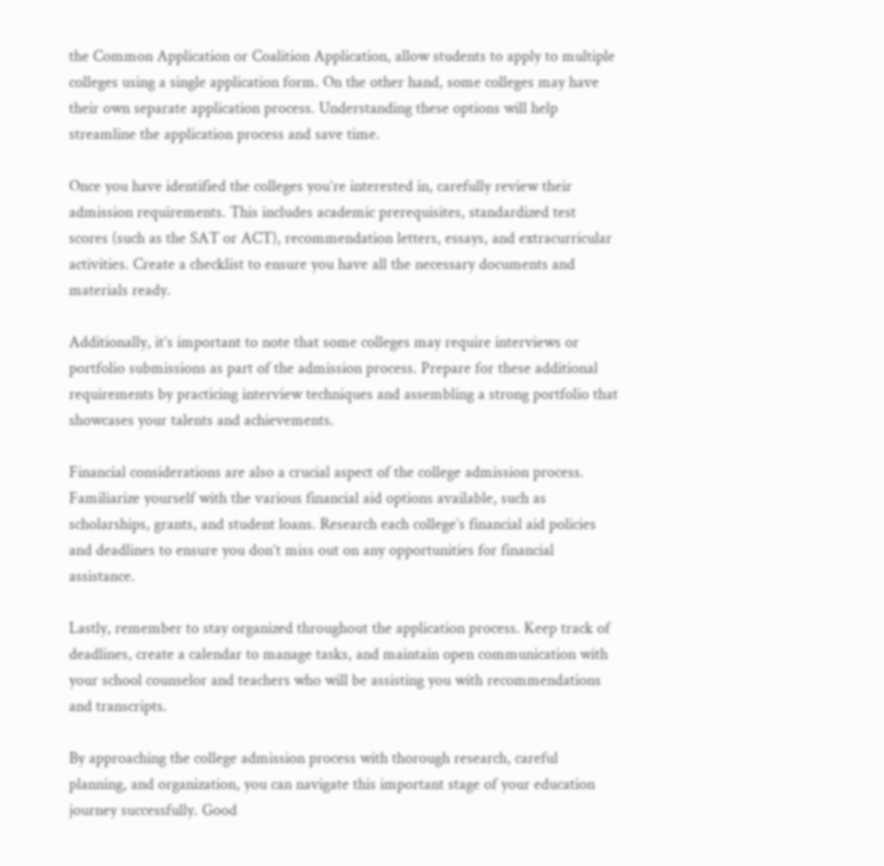the Common Application or Coalition Application, allow students to apply to multiple colleges using a single application form. On the other hand, some colleges may have their own separate application process. Understanding these options will help streamline the application process and save time.

Once you have identified the colleges you’re interested in, carefully review their admission requirements. This includes academic prerequisites, standardized test scores (such as the SAT or ACT), recommendation letters, essays, and extracurricular activities. Create a checklist to ensure you have all the necessary documents and materials ready.

Additionally, it’s important to note that some colleges may require interviews or portfolio submissions as part of the admission process. Prepare for these additional requirements by practicing interview techniques and assembling a strong portfolio that showcases your talents and achievements.

Financial considerations are also a crucial aspect of the college admission process. Familiarize yourself with the various financial aid options available, such as scholarships, grants, and student loans. Research each college’s financial aid policies and deadlines to ensure you don’t miss out on any opportunities for financial assistance.

Lastly, remember to stay organized throughout the application process. Keep track of deadlines, create a calendar to manage tasks, and maintain open communication with your school counselor and teachers who will be assisting you with recommendations and transcripts.

By approaching the college admission process with thorough research, careful planning, and organization, you can navigate this important stage of your education journey successfully. Good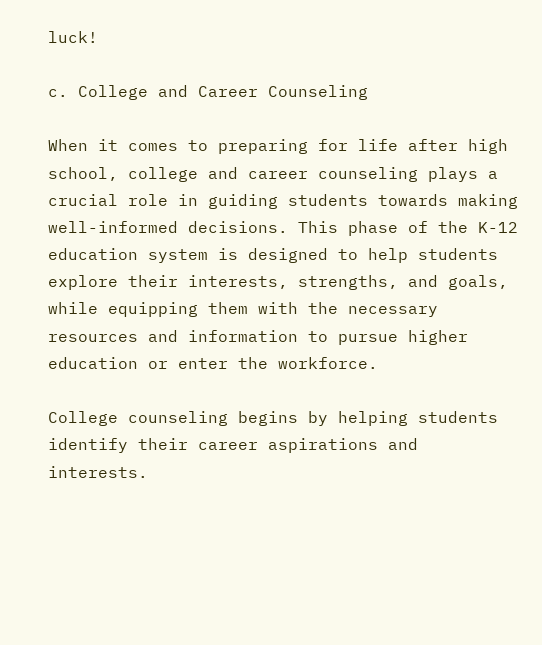luck!

c. College and Career Counseling

When it comes to preparing for life after high school, college and career counseling plays a crucial role in guiding students towards making well-informed decisions. This phase of the K-12 education system is designed to help students explore their interests, strengths, and goals, while equipping them with the necessary resources and information to pursue higher education or enter the workforce.

College counseling begins by helping students identify their career aspirations and interests.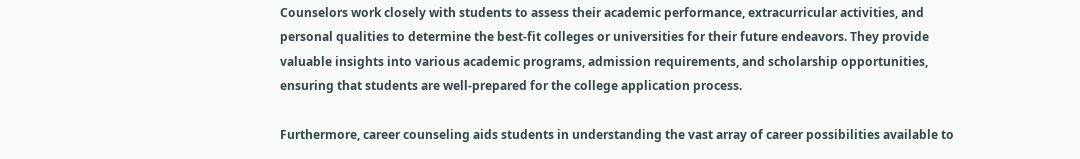Counselors work closely with students to assess their academic performance, extracurricular activities, and personal qualities to determine the best-fit colleges or universities for their future endeavors. They provide valuable insights into various academic programs, admission requirements, and scholarship opportunities, ensuring that students are well-prepared for the college application process.

Furthermore, career counseling aids students in understanding the vast array of career possibilities available to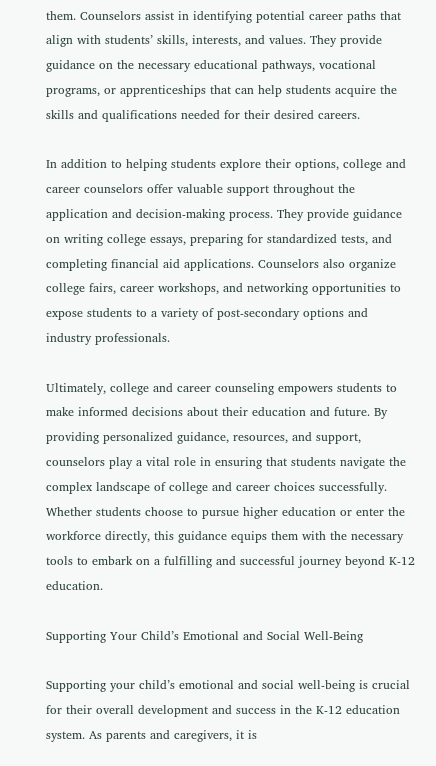them. Counselors assist in identifying potential career paths that align with students’ skills, interests, and values. They provide guidance on the necessary educational pathways, vocational programs, or apprenticeships that can help students acquire the skills and qualifications needed for their desired careers.

In addition to helping students explore their options, college and career counselors offer valuable support throughout the application and decision-making process. They provide guidance on writing college essays, preparing for standardized tests, and completing financial aid applications. Counselors also organize college fairs, career workshops, and networking opportunities to expose students to a variety of post-secondary options and industry professionals.

Ultimately, college and career counseling empowers students to make informed decisions about their education and future. By providing personalized guidance, resources, and support, counselors play a vital role in ensuring that students navigate the complex landscape of college and career choices successfully. Whether students choose to pursue higher education or enter the workforce directly, this guidance equips them with the necessary tools to embark on a fulfilling and successful journey beyond K-12 education.

Supporting Your Child’s Emotional and Social Well-Being

Supporting your child’s emotional and social well-being is crucial for their overall development and success in the K-12 education system. As parents and caregivers, it is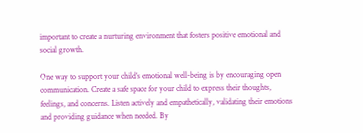important to create a nurturing environment that fosters positive emotional and social growth.

One way to support your child’s emotional well-being is by encouraging open communication. Create a safe space for your child to express their thoughts, feelings, and concerns. Listen actively and empathetically, validating their emotions and providing guidance when needed. By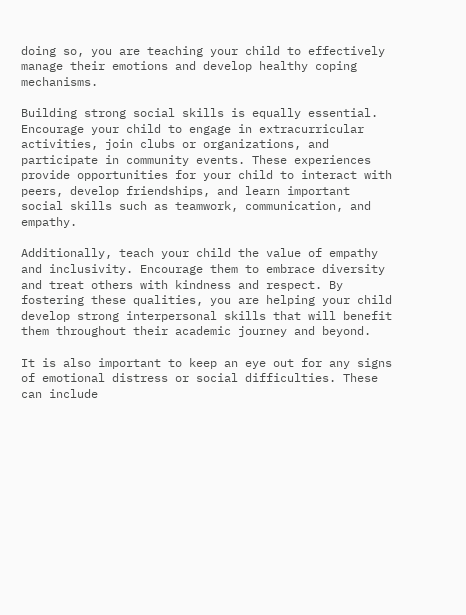doing so, you are teaching your child to effectively manage their emotions and develop healthy coping mechanisms.

Building strong social skills is equally essential. Encourage your child to engage in extracurricular activities, join clubs or organizations, and participate in community events. These experiences provide opportunities for your child to interact with peers, develop friendships, and learn important social skills such as teamwork, communication, and empathy.

Additionally, teach your child the value of empathy and inclusivity. Encourage them to embrace diversity and treat others with kindness and respect. By fostering these qualities, you are helping your child develop strong interpersonal skills that will benefit them throughout their academic journey and beyond.

It is also important to keep an eye out for any signs of emotional distress or social difficulties. These can include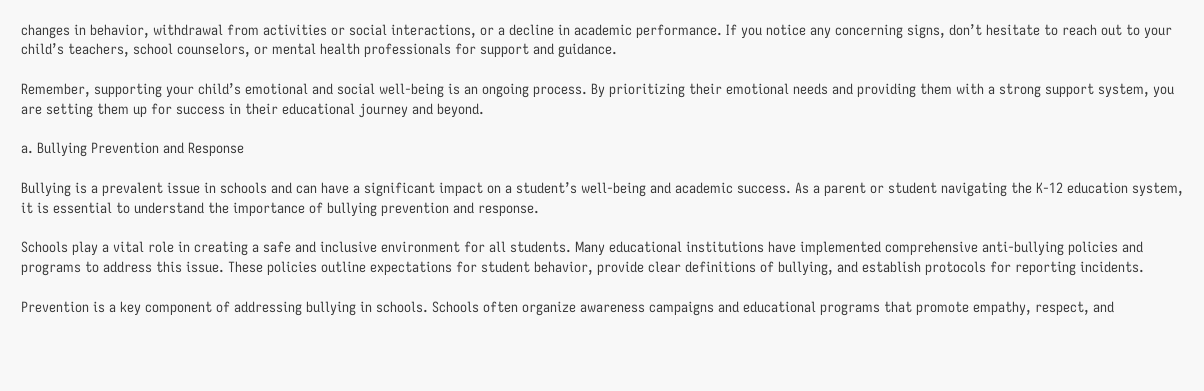changes in behavior, withdrawal from activities or social interactions, or a decline in academic performance. If you notice any concerning signs, don’t hesitate to reach out to your child’s teachers, school counselors, or mental health professionals for support and guidance.

Remember, supporting your child’s emotional and social well-being is an ongoing process. By prioritizing their emotional needs and providing them with a strong support system, you are setting them up for success in their educational journey and beyond.

a. Bullying Prevention and Response

Bullying is a prevalent issue in schools and can have a significant impact on a student’s well-being and academic success. As a parent or student navigating the K-12 education system, it is essential to understand the importance of bullying prevention and response.

Schools play a vital role in creating a safe and inclusive environment for all students. Many educational institutions have implemented comprehensive anti-bullying policies and programs to address this issue. These policies outline expectations for student behavior, provide clear definitions of bullying, and establish protocols for reporting incidents.

Prevention is a key component of addressing bullying in schools. Schools often organize awareness campaigns and educational programs that promote empathy, respect, and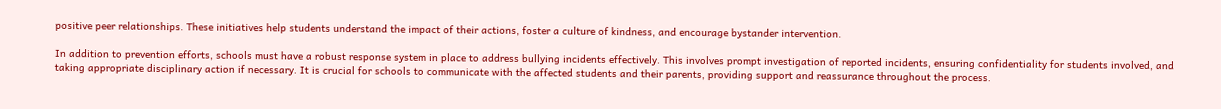positive peer relationships. These initiatives help students understand the impact of their actions, foster a culture of kindness, and encourage bystander intervention.

In addition to prevention efforts, schools must have a robust response system in place to address bullying incidents effectively. This involves prompt investigation of reported incidents, ensuring confidentiality for students involved, and taking appropriate disciplinary action if necessary. It is crucial for schools to communicate with the affected students and their parents, providing support and reassurance throughout the process.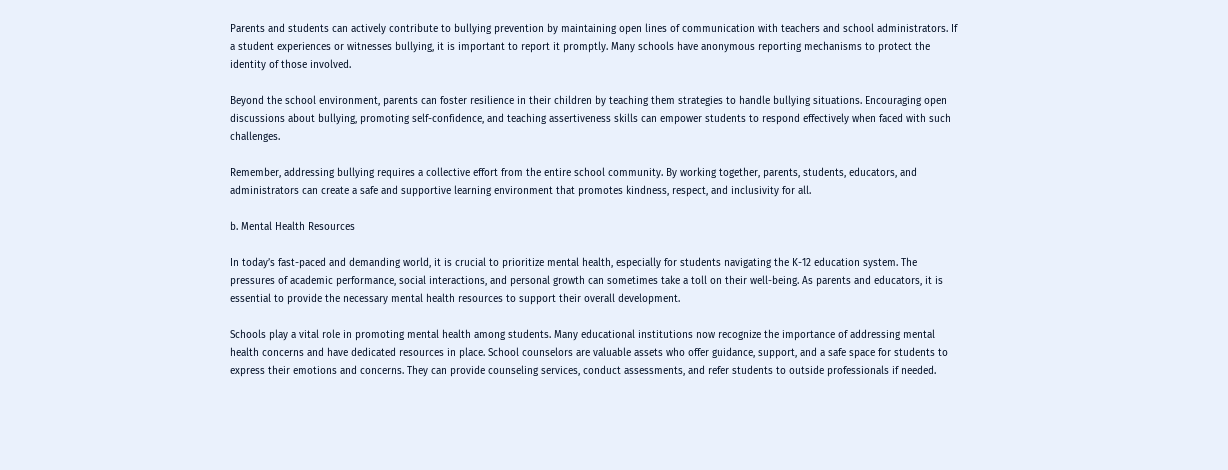Parents and students can actively contribute to bullying prevention by maintaining open lines of communication with teachers and school administrators. If a student experiences or witnesses bullying, it is important to report it promptly. Many schools have anonymous reporting mechanisms to protect the identity of those involved.

Beyond the school environment, parents can foster resilience in their children by teaching them strategies to handle bullying situations. Encouraging open discussions about bullying, promoting self-confidence, and teaching assertiveness skills can empower students to respond effectively when faced with such challenges.

Remember, addressing bullying requires a collective effort from the entire school community. By working together, parents, students, educators, and administrators can create a safe and supportive learning environment that promotes kindness, respect, and inclusivity for all.

b. Mental Health Resources

In today’s fast-paced and demanding world, it is crucial to prioritize mental health, especially for students navigating the K-12 education system. The pressures of academic performance, social interactions, and personal growth can sometimes take a toll on their well-being. As parents and educators, it is essential to provide the necessary mental health resources to support their overall development.

Schools play a vital role in promoting mental health among students. Many educational institutions now recognize the importance of addressing mental health concerns and have dedicated resources in place. School counselors are valuable assets who offer guidance, support, and a safe space for students to express their emotions and concerns. They can provide counseling services, conduct assessments, and refer students to outside professionals if needed.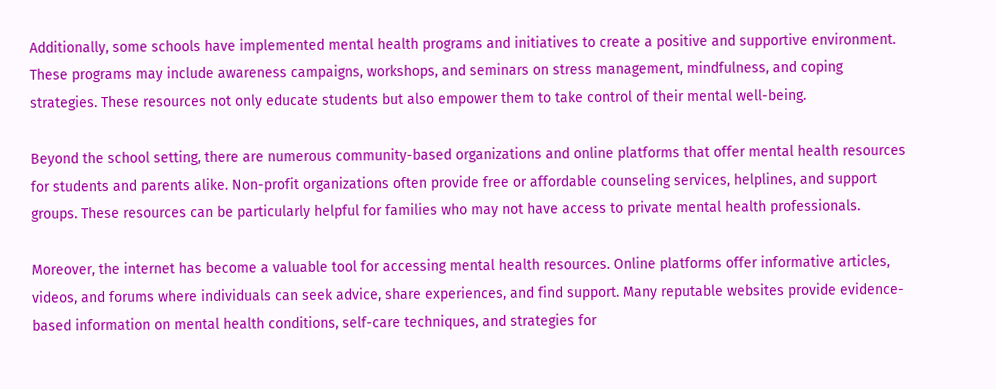Additionally, some schools have implemented mental health programs and initiatives to create a positive and supportive environment. These programs may include awareness campaigns, workshops, and seminars on stress management, mindfulness, and coping strategies. These resources not only educate students but also empower them to take control of their mental well-being.

Beyond the school setting, there are numerous community-based organizations and online platforms that offer mental health resources for students and parents alike. Non-profit organizations often provide free or affordable counseling services, helplines, and support groups. These resources can be particularly helpful for families who may not have access to private mental health professionals.

Moreover, the internet has become a valuable tool for accessing mental health resources. Online platforms offer informative articles, videos, and forums where individuals can seek advice, share experiences, and find support. Many reputable websites provide evidence-based information on mental health conditions, self-care techniques, and strategies for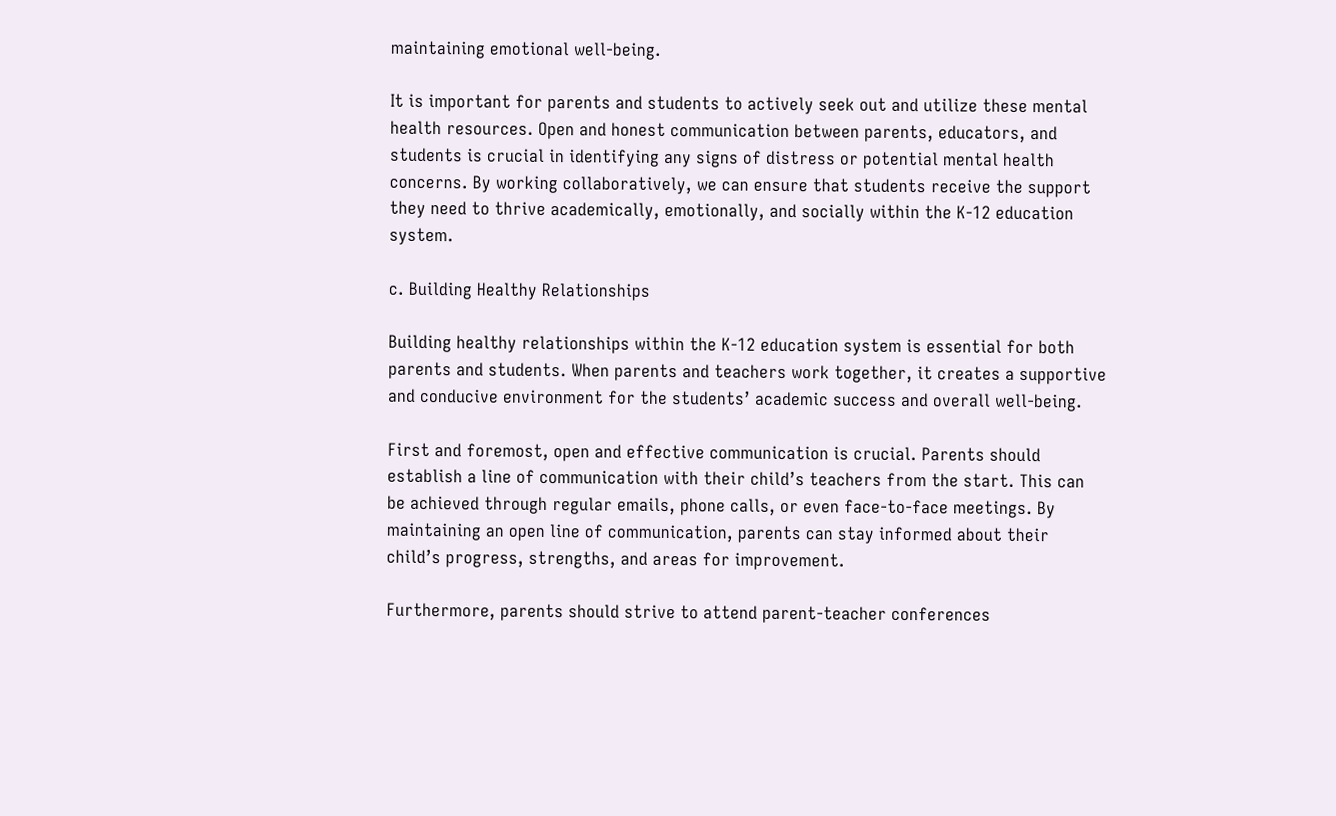maintaining emotional well-being.

It is important for parents and students to actively seek out and utilize these mental health resources. Open and honest communication between parents, educators, and students is crucial in identifying any signs of distress or potential mental health concerns. By working collaboratively, we can ensure that students receive the support they need to thrive academically, emotionally, and socially within the K-12 education system.

c. Building Healthy Relationships

Building healthy relationships within the K-12 education system is essential for both parents and students. When parents and teachers work together, it creates a supportive and conducive environment for the students’ academic success and overall well-being.

First and foremost, open and effective communication is crucial. Parents should establish a line of communication with their child’s teachers from the start. This can be achieved through regular emails, phone calls, or even face-to-face meetings. By maintaining an open line of communication, parents can stay informed about their child’s progress, strengths, and areas for improvement.

Furthermore, parents should strive to attend parent-teacher conferences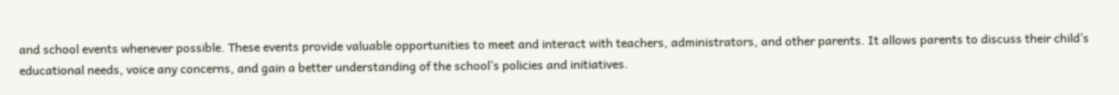and school events whenever possible. These events provide valuable opportunities to meet and interact with teachers, administrators, and other parents. It allows parents to discuss their child’s educational needs, voice any concerns, and gain a better understanding of the school’s policies and initiatives.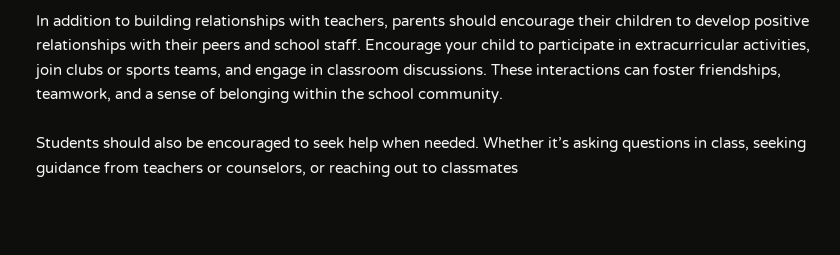In addition to building relationships with teachers, parents should encourage their children to develop positive relationships with their peers and school staff. Encourage your child to participate in extracurricular activities, join clubs or sports teams, and engage in classroom discussions. These interactions can foster friendships, teamwork, and a sense of belonging within the school community.

Students should also be encouraged to seek help when needed. Whether it’s asking questions in class, seeking guidance from teachers or counselors, or reaching out to classmates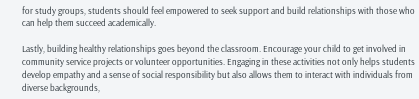for study groups, students should feel empowered to seek support and build relationships with those who can help them succeed academically.

Lastly, building healthy relationships goes beyond the classroom. Encourage your child to get involved in community service projects or volunteer opportunities. Engaging in these activities not only helps students develop empathy and a sense of social responsibility but also allows them to interact with individuals from diverse backgrounds,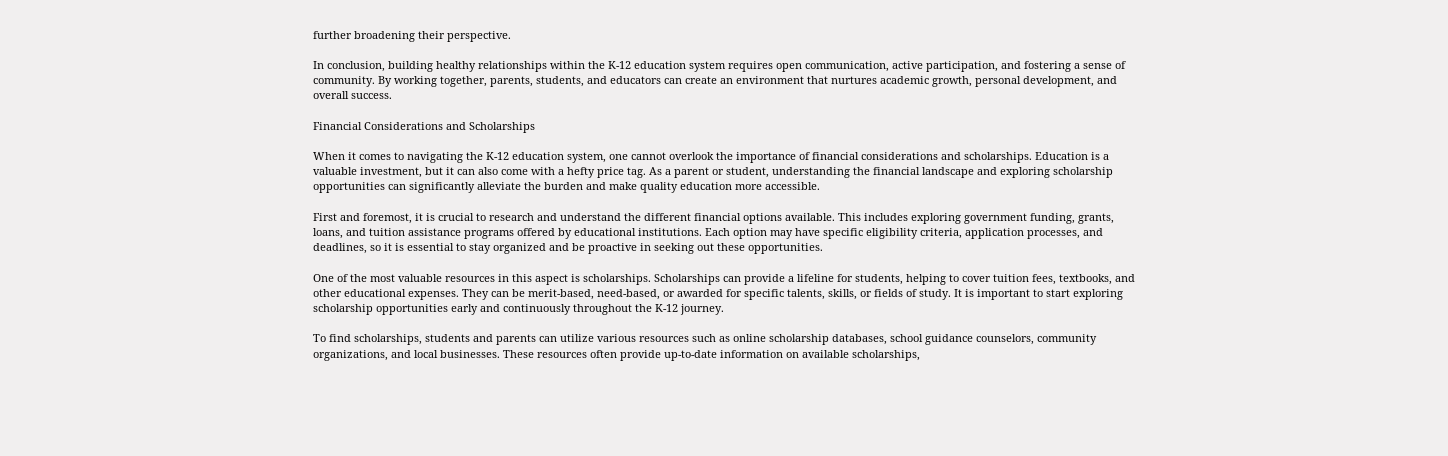further broadening their perspective.

In conclusion, building healthy relationships within the K-12 education system requires open communication, active participation, and fostering a sense of community. By working together, parents, students, and educators can create an environment that nurtures academic growth, personal development, and overall success.

Financial Considerations and Scholarships

When it comes to navigating the K-12 education system, one cannot overlook the importance of financial considerations and scholarships. Education is a valuable investment, but it can also come with a hefty price tag. As a parent or student, understanding the financial landscape and exploring scholarship opportunities can significantly alleviate the burden and make quality education more accessible.

First and foremost, it is crucial to research and understand the different financial options available. This includes exploring government funding, grants, loans, and tuition assistance programs offered by educational institutions. Each option may have specific eligibility criteria, application processes, and deadlines, so it is essential to stay organized and be proactive in seeking out these opportunities.

One of the most valuable resources in this aspect is scholarships. Scholarships can provide a lifeline for students, helping to cover tuition fees, textbooks, and other educational expenses. They can be merit-based, need-based, or awarded for specific talents, skills, or fields of study. It is important to start exploring scholarship opportunities early and continuously throughout the K-12 journey.

To find scholarships, students and parents can utilize various resources such as online scholarship databases, school guidance counselors, community organizations, and local businesses. These resources often provide up-to-date information on available scholarships,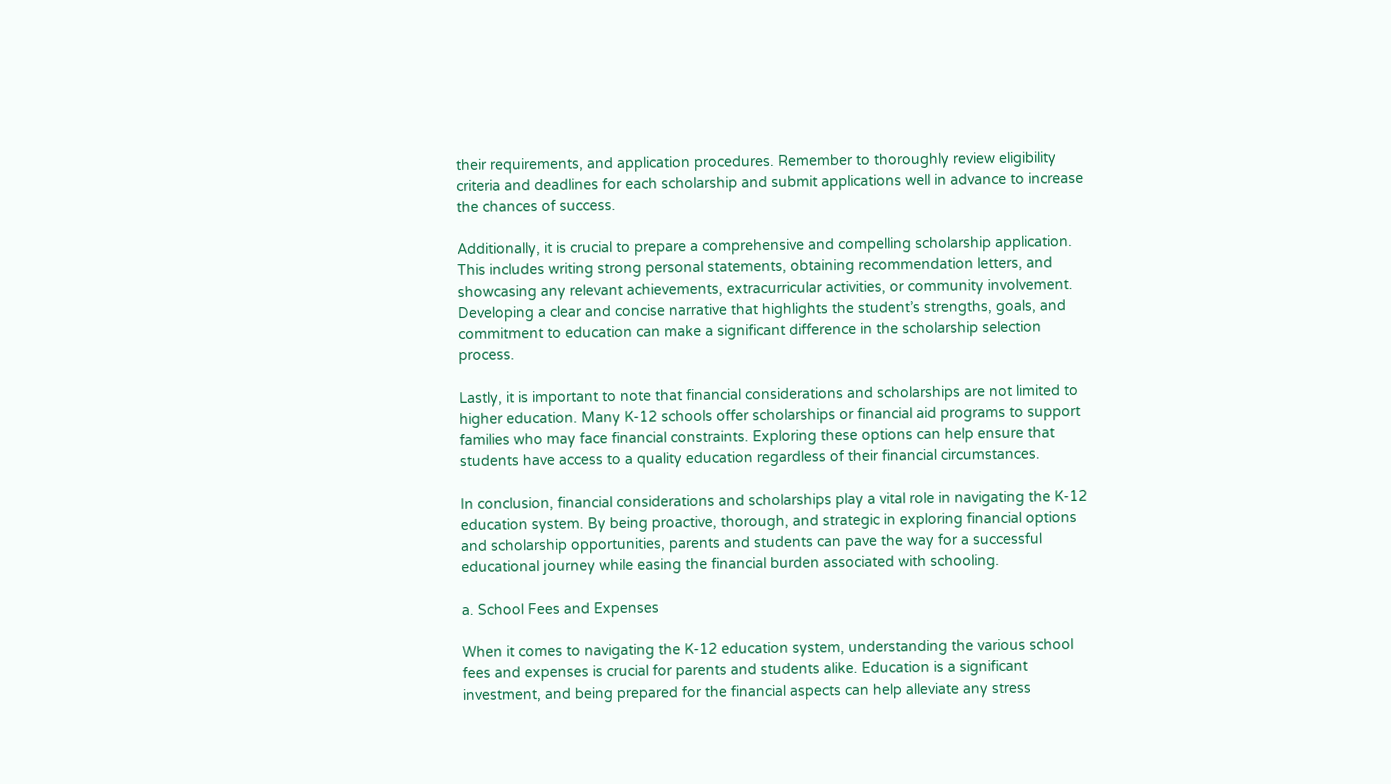their requirements, and application procedures. Remember to thoroughly review eligibility criteria and deadlines for each scholarship and submit applications well in advance to increase the chances of success.

Additionally, it is crucial to prepare a comprehensive and compelling scholarship application. This includes writing strong personal statements, obtaining recommendation letters, and showcasing any relevant achievements, extracurricular activities, or community involvement. Developing a clear and concise narrative that highlights the student’s strengths, goals, and commitment to education can make a significant difference in the scholarship selection process.

Lastly, it is important to note that financial considerations and scholarships are not limited to higher education. Many K-12 schools offer scholarships or financial aid programs to support families who may face financial constraints. Exploring these options can help ensure that students have access to a quality education regardless of their financial circumstances.

In conclusion, financial considerations and scholarships play a vital role in navigating the K-12 education system. By being proactive, thorough, and strategic in exploring financial options and scholarship opportunities, parents and students can pave the way for a successful educational journey while easing the financial burden associated with schooling.

a. School Fees and Expenses

When it comes to navigating the K-12 education system, understanding the various school fees and expenses is crucial for parents and students alike. Education is a significant investment, and being prepared for the financial aspects can help alleviate any stress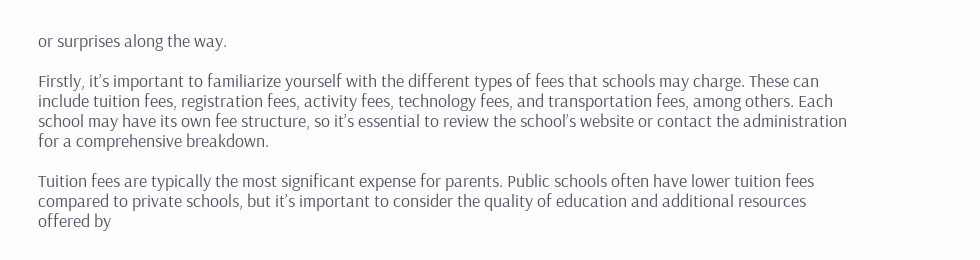or surprises along the way.

Firstly, it’s important to familiarize yourself with the different types of fees that schools may charge. These can include tuition fees, registration fees, activity fees, technology fees, and transportation fees, among others. Each school may have its own fee structure, so it’s essential to review the school’s website or contact the administration for a comprehensive breakdown.

Tuition fees are typically the most significant expense for parents. Public schools often have lower tuition fees compared to private schools, but it’s important to consider the quality of education and additional resources offered by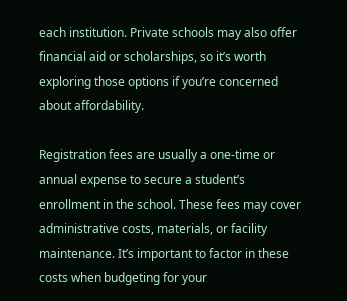each institution. Private schools may also offer financial aid or scholarships, so it’s worth exploring those options if you’re concerned about affordability.

Registration fees are usually a one-time or annual expense to secure a student’s enrollment in the school. These fees may cover administrative costs, materials, or facility maintenance. It’s important to factor in these costs when budgeting for your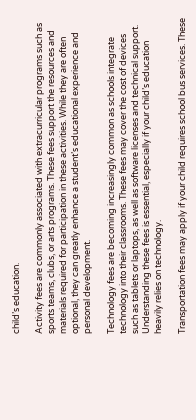child’s education.

Activity fees are commonly associated with extracurricular programs such as sports teams, clubs, or arts programs. These fees support the resources and materials required for participation in these activities. While they are often optional, they can greatly enhance a student’s educational experience and personal development.

Technology fees are becoming increasingly common as schools integrate technology into their classrooms. These fees may cover the cost of devices such as tablets or laptops, as well as software licenses and technical support. Understanding these fees is essential, especially if your child’s education heavily relies on technology.

Transportation fees may apply if your child requires school bus services. These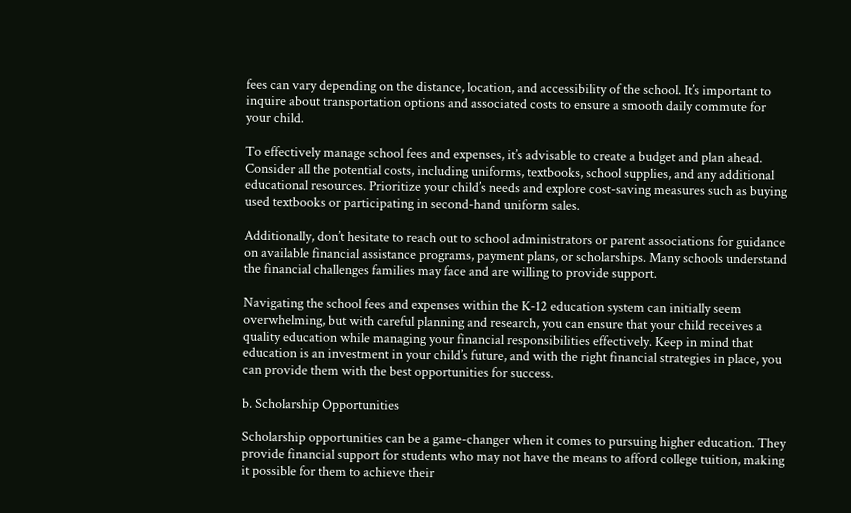fees can vary depending on the distance, location, and accessibility of the school. It’s important to inquire about transportation options and associated costs to ensure a smooth daily commute for your child.

To effectively manage school fees and expenses, it’s advisable to create a budget and plan ahead. Consider all the potential costs, including uniforms, textbooks, school supplies, and any additional educational resources. Prioritize your child’s needs and explore cost-saving measures such as buying used textbooks or participating in second-hand uniform sales.

Additionally, don’t hesitate to reach out to school administrators or parent associations for guidance on available financial assistance programs, payment plans, or scholarships. Many schools understand the financial challenges families may face and are willing to provide support.

Navigating the school fees and expenses within the K-12 education system can initially seem overwhelming, but with careful planning and research, you can ensure that your child receives a quality education while managing your financial responsibilities effectively. Keep in mind that education is an investment in your child’s future, and with the right financial strategies in place, you can provide them with the best opportunities for success.

b. Scholarship Opportunities

Scholarship opportunities can be a game-changer when it comes to pursuing higher education. They provide financial support for students who may not have the means to afford college tuition, making it possible for them to achieve their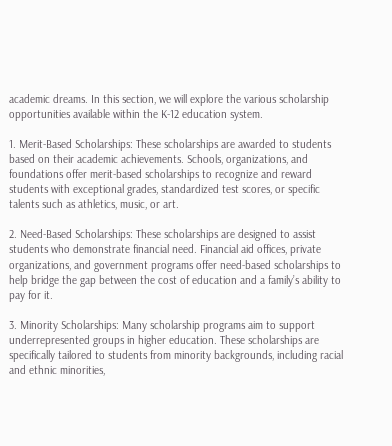academic dreams. In this section, we will explore the various scholarship opportunities available within the K-12 education system.

1. Merit-Based Scholarships: These scholarships are awarded to students based on their academic achievements. Schools, organizations, and foundations offer merit-based scholarships to recognize and reward students with exceptional grades, standardized test scores, or specific talents such as athletics, music, or art.

2. Need-Based Scholarships: These scholarships are designed to assist students who demonstrate financial need. Financial aid offices, private organizations, and government programs offer need-based scholarships to help bridge the gap between the cost of education and a family’s ability to pay for it.

3. Minority Scholarships: Many scholarship programs aim to support underrepresented groups in higher education. These scholarships are specifically tailored to students from minority backgrounds, including racial and ethnic minorities,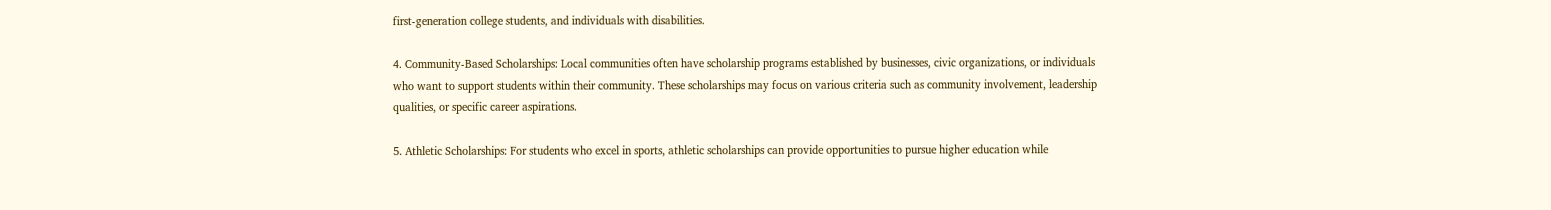first-generation college students, and individuals with disabilities.

4. Community-Based Scholarships: Local communities often have scholarship programs established by businesses, civic organizations, or individuals who want to support students within their community. These scholarships may focus on various criteria such as community involvement, leadership qualities, or specific career aspirations.

5. Athletic Scholarships: For students who excel in sports, athletic scholarships can provide opportunities to pursue higher education while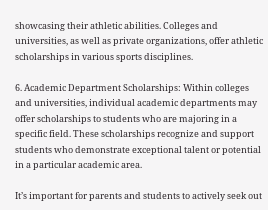showcasing their athletic abilities. Colleges and universities, as well as private organizations, offer athletic scholarships in various sports disciplines.

6. Academic Department Scholarships: Within colleges and universities, individual academic departments may offer scholarships to students who are majoring in a specific field. These scholarships recognize and support students who demonstrate exceptional talent or potential in a particular academic area.

It’s important for parents and students to actively seek out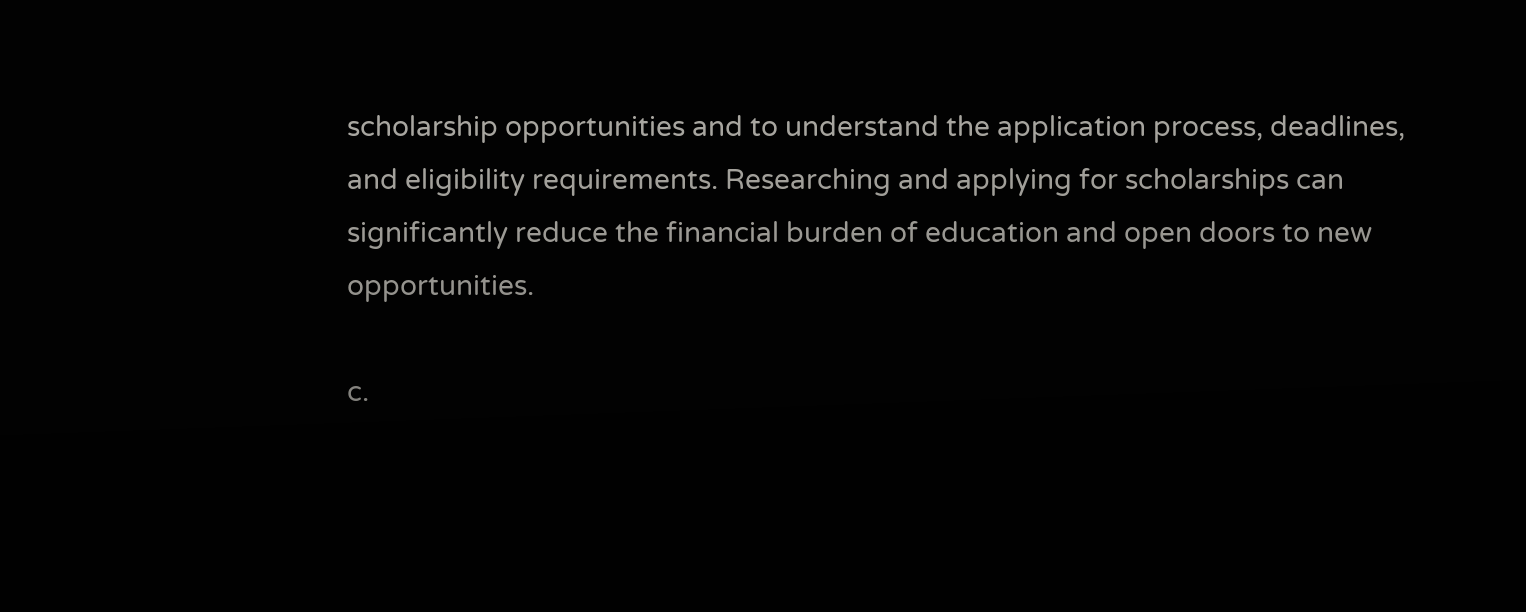scholarship opportunities and to understand the application process, deadlines, and eligibility requirements. Researching and applying for scholarships can significantly reduce the financial burden of education and open doors to new opportunities.

c.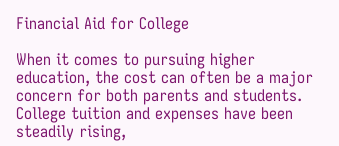Financial Aid for College

When it comes to pursuing higher education, the cost can often be a major concern for both parents and students. College tuition and expenses have been steadily rising,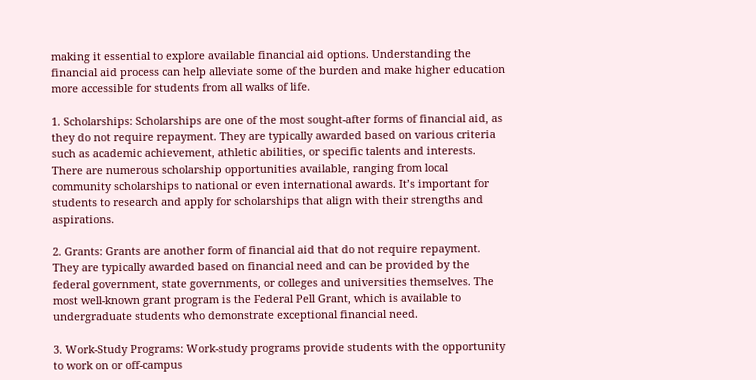making it essential to explore available financial aid options. Understanding the financial aid process can help alleviate some of the burden and make higher education more accessible for students from all walks of life.

1. Scholarships: Scholarships are one of the most sought-after forms of financial aid, as they do not require repayment. They are typically awarded based on various criteria such as academic achievement, athletic abilities, or specific talents and interests. There are numerous scholarship opportunities available, ranging from local community scholarships to national or even international awards. It’s important for students to research and apply for scholarships that align with their strengths and aspirations.

2. Grants: Grants are another form of financial aid that do not require repayment. They are typically awarded based on financial need and can be provided by the federal government, state governments, or colleges and universities themselves. The most well-known grant program is the Federal Pell Grant, which is available to undergraduate students who demonstrate exceptional financial need.

3. Work-Study Programs: Work-study programs provide students with the opportunity to work on or off-campus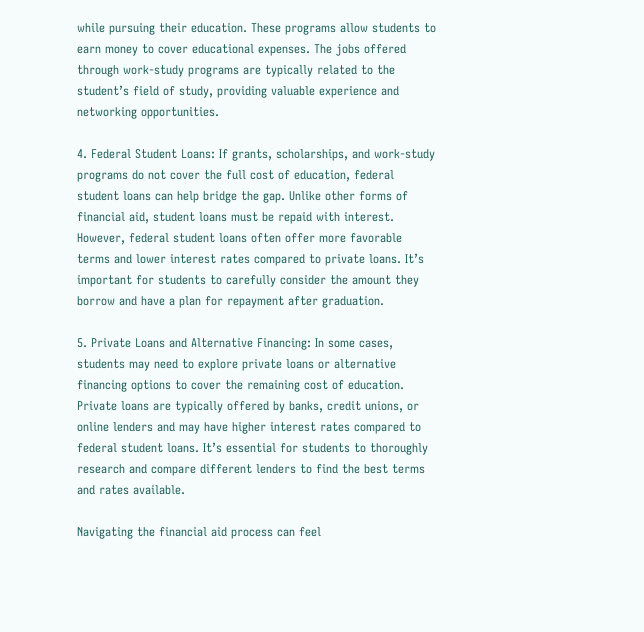while pursuing their education. These programs allow students to earn money to cover educational expenses. The jobs offered through work-study programs are typically related to the student’s field of study, providing valuable experience and networking opportunities.

4. Federal Student Loans: If grants, scholarships, and work-study programs do not cover the full cost of education, federal student loans can help bridge the gap. Unlike other forms of financial aid, student loans must be repaid with interest. However, federal student loans often offer more favorable terms and lower interest rates compared to private loans. It’s important for students to carefully consider the amount they borrow and have a plan for repayment after graduation.

5. Private Loans and Alternative Financing: In some cases, students may need to explore private loans or alternative financing options to cover the remaining cost of education. Private loans are typically offered by banks, credit unions, or online lenders and may have higher interest rates compared to federal student loans. It’s essential for students to thoroughly research and compare different lenders to find the best terms and rates available.

Navigating the financial aid process can feel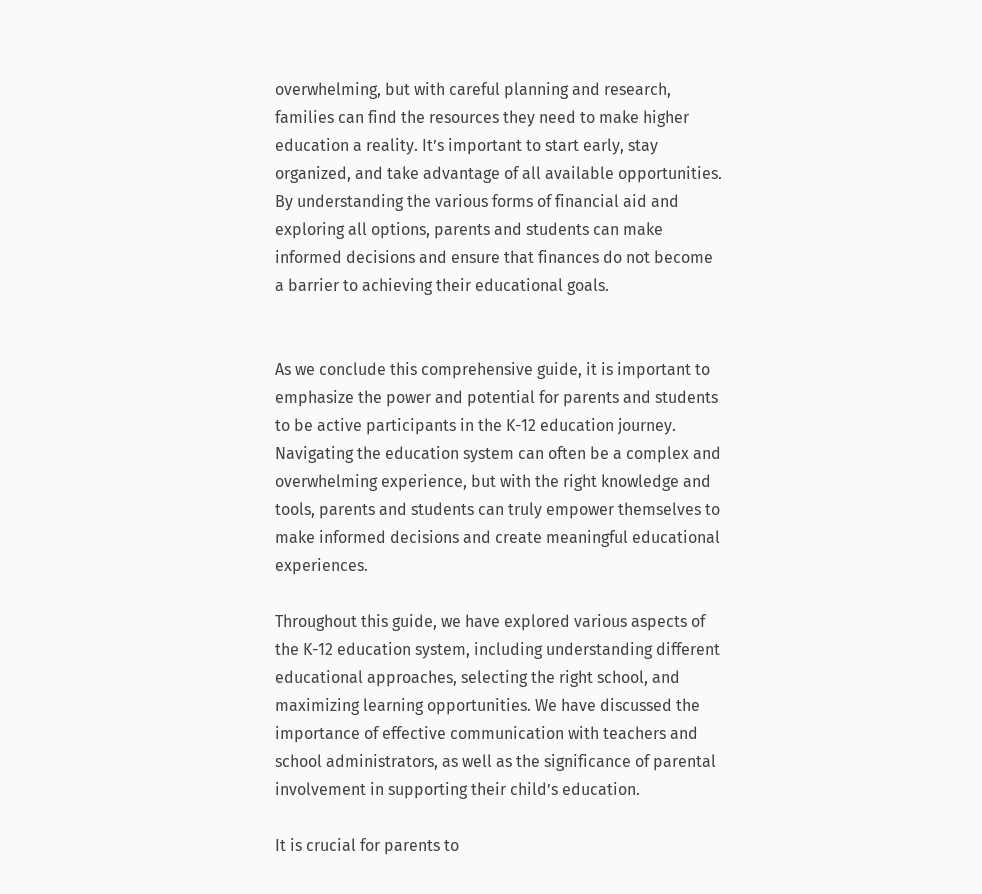overwhelming, but with careful planning and research, families can find the resources they need to make higher education a reality. It’s important to start early, stay organized, and take advantage of all available opportunities. By understanding the various forms of financial aid and exploring all options, parents and students can make informed decisions and ensure that finances do not become a barrier to achieving their educational goals.


As we conclude this comprehensive guide, it is important to emphasize the power and potential for parents and students to be active participants in the K-12 education journey. Navigating the education system can often be a complex and overwhelming experience, but with the right knowledge and tools, parents and students can truly empower themselves to make informed decisions and create meaningful educational experiences.

Throughout this guide, we have explored various aspects of the K-12 education system, including understanding different educational approaches, selecting the right school, and maximizing learning opportunities. We have discussed the importance of effective communication with teachers and school administrators, as well as the significance of parental involvement in supporting their child’s education.

It is crucial for parents to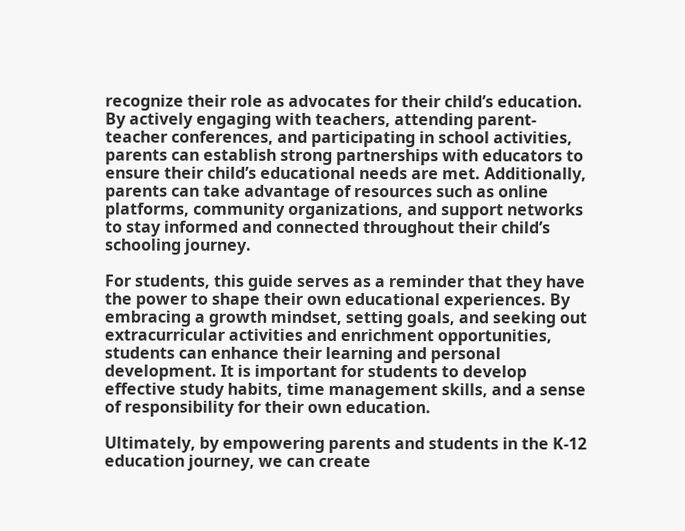recognize their role as advocates for their child’s education. By actively engaging with teachers, attending parent-teacher conferences, and participating in school activities, parents can establish strong partnerships with educators to ensure their child’s educational needs are met. Additionally, parents can take advantage of resources such as online platforms, community organizations, and support networks to stay informed and connected throughout their child’s schooling journey.

For students, this guide serves as a reminder that they have the power to shape their own educational experiences. By embracing a growth mindset, setting goals, and seeking out extracurricular activities and enrichment opportunities, students can enhance their learning and personal development. It is important for students to develop effective study habits, time management skills, and a sense of responsibility for their own education.

Ultimately, by empowering parents and students in the K-12 education journey, we can create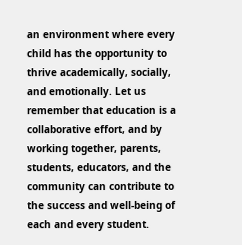an environment where every child has the opportunity to thrive academically, socially, and emotionally. Let us remember that education is a collaborative effort, and by working together, parents, students, educators, and the community can contribute to the success and well-being of each and every student.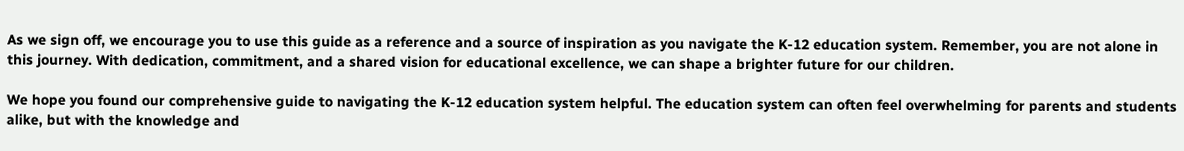As we sign off, we encourage you to use this guide as a reference and a source of inspiration as you navigate the K-12 education system. Remember, you are not alone in this journey. With dedication, commitment, and a shared vision for educational excellence, we can shape a brighter future for our children.

We hope you found our comprehensive guide to navigating the K-12 education system helpful. The education system can often feel overwhelming for parents and students alike, but with the knowledge and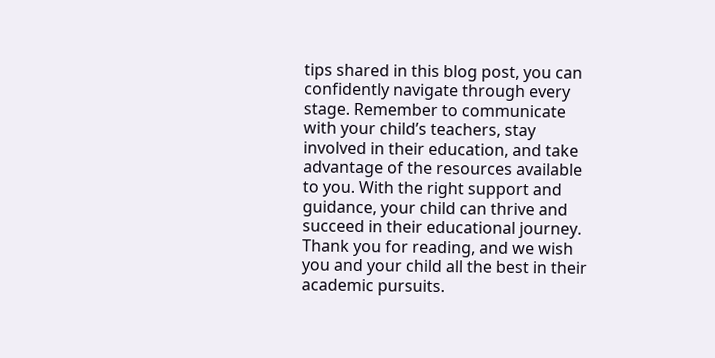tips shared in this blog post, you can confidently navigate through every stage. Remember to communicate with your child’s teachers, stay involved in their education, and take advantage of the resources available to you. With the right support and guidance, your child can thrive and succeed in their educational journey. Thank you for reading, and we wish you and your child all the best in their academic pursuits.